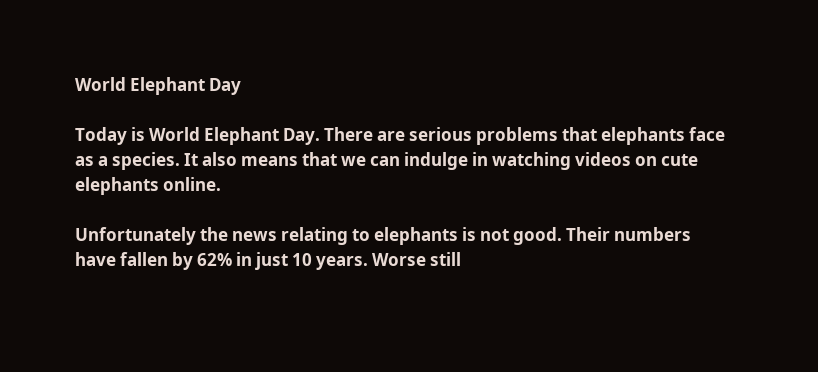World Elephant Day

Today is World Elephant Day. There are serious problems that elephants face as a species. It also means that we can indulge in watching videos on cute elephants online.

Unfortunately the news relating to elephants is not good. Their numbers have fallen by 62% in just 10 years. Worse still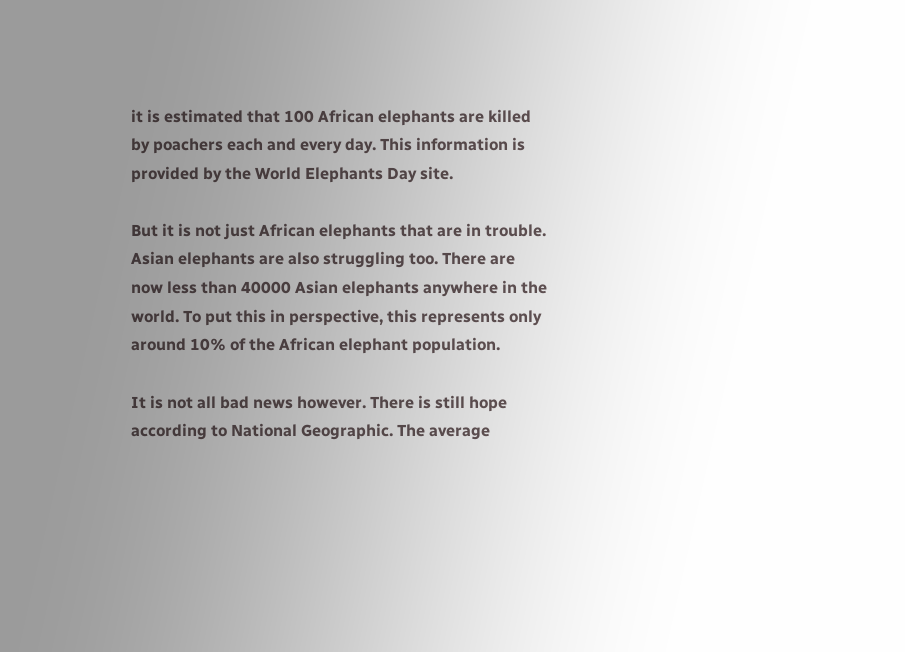it is estimated that 100 African elephants are killed by poachers each and every day. This information is provided by the World Elephants Day site.

But it is not just African elephants that are in trouble. Asian elephants are also struggling too. There are now less than 40000 Asian elephants anywhere in the world. To put this in perspective, this represents only around 10% of the African elephant population.

It is not all bad news however. There is still hope according to National Geographic. The average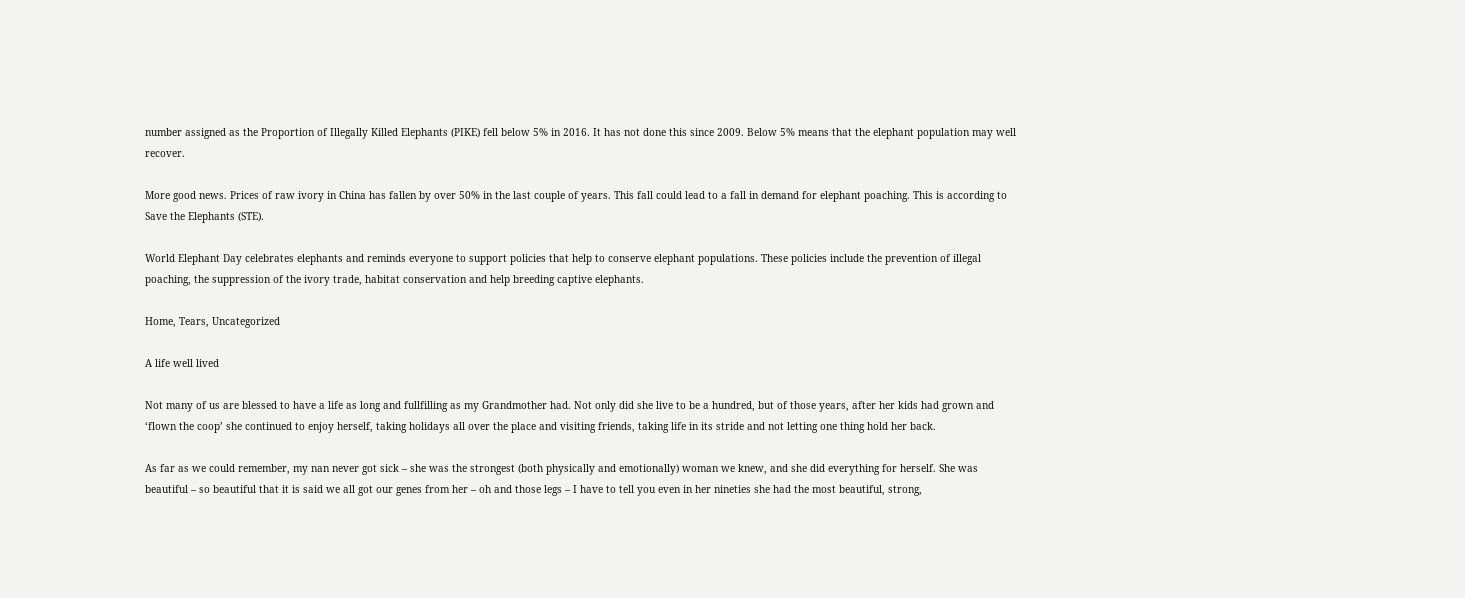number assigned as the Proportion of Illegally Killed Elephants (PIKE) fell below 5% in 2016. It has not done this since 2009. Below 5% means that the elephant population may well recover.

More good news. Prices of raw ivory in China has fallen by over 50% in the last couple of years. This fall could lead to a fall in demand for elephant poaching. This is according to Save the Elephants (STE).

World Elephant Day celebrates elephants and reminds everyone to support policies that help to conserve elephant populations. These policies include the prevention of illegal poaching, the suppression of the ivory trade, habitat conservation and help breeding captive elephants.

Home, Tears, Uncategorized

A life well lived

Not many of us are blessed to have a life as long and fullfilling as my Grandmother had. Not only did she live to be a hundred, but of those years, after her kids had grown and ‘flown the coop’ she continued to enjoy herself, taking holidays all over the place and visiting friends, taking life in its stride and not letting one thing hold her back.

As far as we could remember, my nan never got sick – she was the strongest (both physically and emotionally) woman we knew, and she did everything for herself. She was beautiful – so beautiful that it is said we all got our genes from her – oh and those legs – I have to tell you even in her nineties she had the most beautiful, strong,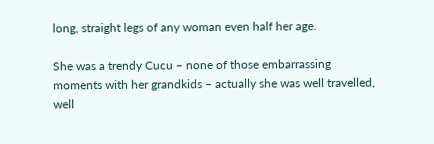long, straight legs of any woman even half her age.

She was a trendy Cucu – none of those embarrassing moments with her grandkids – actually she was well travelled, well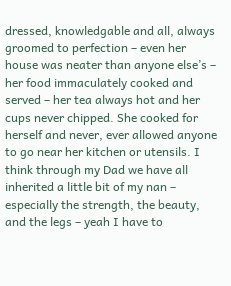dressed, knowledgable and all, always groomed to perfection – even her house was neater than anyone else’s – her food immaculately cooked and served – her tea always hot and her cups never chipped. She cooked for herself and never, ever allowed anyone to go near her kitchen or utensils. I think through my Dad we have all inherited a little bit of my nan – especially the strength, the beauty, and the legs – yeah I have to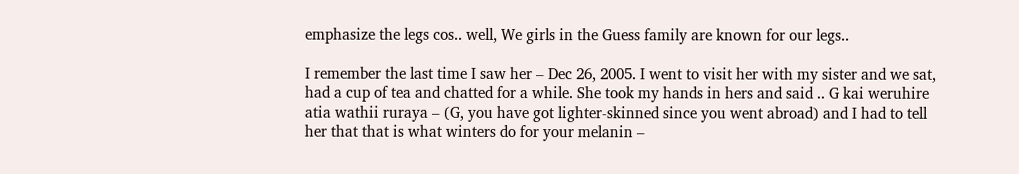emphasize the legs cos.. well, We girls in the Guess family are known for our legs..

I remember the last time I saw her – Dec 26, 2005. I went to visit her with my sister and we sat, had a cup of tea and chatted for a while. She took my hands in hers and said .. G kai weruhire atia wathii ruraya – (G, you have got lighter-skinned since you went abroad) and I had to tell her that that is what winters do for your melanin –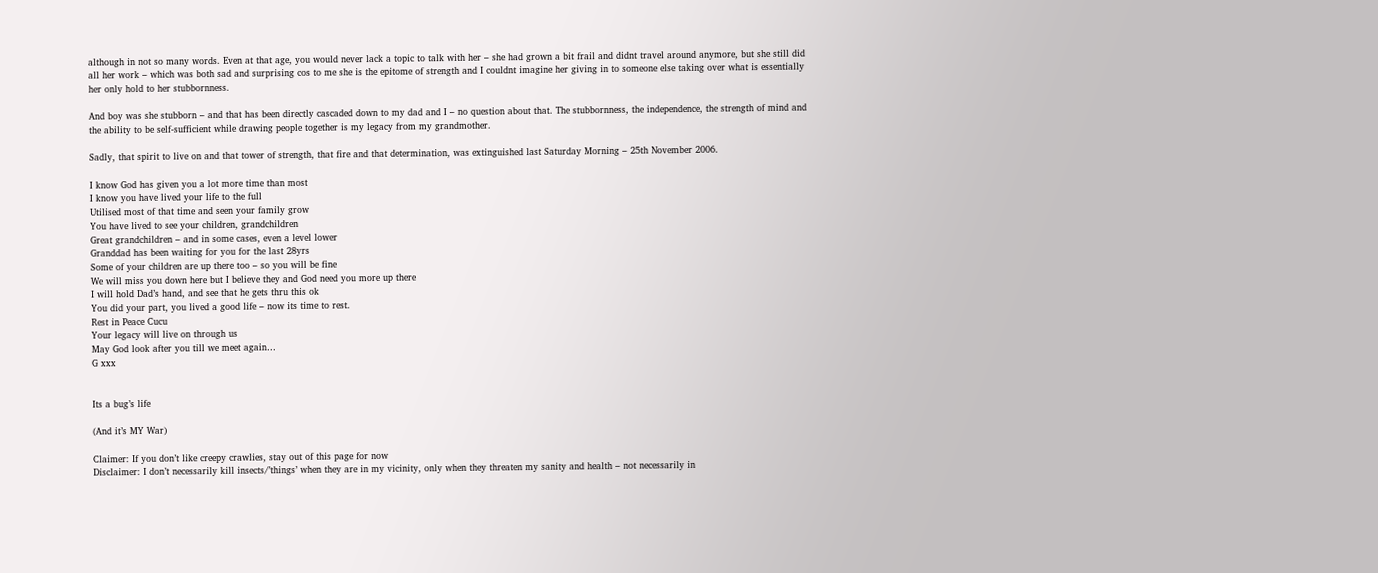although in not so many words. Even at that age, you would never lack a topic to talk with her – she had grown a bit frail and didnt travel around anymore, but she still did all her work – which was both sad and surprising cos to me she is the epitome of strength and I couldnt imagine her giving in to someone else taking over what is essentially her only hold to her stubbornness.

And boy was she stubborn – and that has been directly cascaded down to my dad and I – no question about that. The stubbornness, the independence, the strength of mind and the ability to be self-sufficient while drawing people together is my legacy from my grandmother.

Sadly, that spirit to live on and that tower of strength, that fire and that determination, was extinguished last Saturday Morning – 25th November 2006.

I know God has given you a lot more time than most
I know you have lived your life to the full
Utilised most of that time and seen your family grow
You have lived to see your children, grandchildren
Great grandchildren – and in some cases, even a level lower
Granddad has been waiting for you for the last 28yrs
Some of your children are up there too – so you will be fine
We will miss you down here but I believe they and God need you more up there
I will hold Dad’s hand, and see that he gets thru this ok
You did your part, you lived a good life – now its time to rest.
Rest in Peace Cucu
Your legacy will live on through us
May God look after you till we meet again…
G xxx


Its a bug’s life

(And it’s MY War)

Claimer: If you don’t like creepy crawlies, stay out of this page for now
Disclaimer: I don’t necessarily kill insects/’things’ when they are in my vicinity, only when they threaten my sanity and health – not necessarily in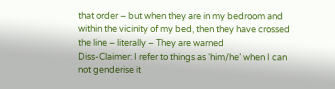that order – but when they are in my bedroom and within the vicinity of my bed, then they have crossed the line – literally – They are warned
Diss-Claimer: I refer to things as ‘him/he’ when I can not genderise it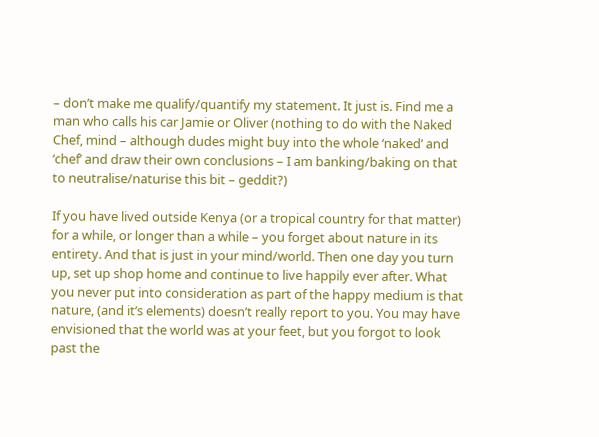– don’t make me qualify/quantify my statement. It just is. Find me a man who calls his car Jamie or Oliver (nothing to do with the Naked Chef, mind – although dudes might buy into the whole ‘naked’ and ‘chef’ and draw their own conclusions – I am banking/baking on that to neutralise/naturise this bit – geddit?)

If you have lived outside Kenya (or a tropical country for that matter) for a while, or longer than a while – you forget about nature in its entirety. And that is just in your mind/world. Then one day you turn up, set up shop home and continue to live happily ever after. What you never put into consideration as part of the happy medium is that nature, (and it’s elements) doesn’t really report to you. You may have envisioned that the world was at your feet, but you forgot to look past the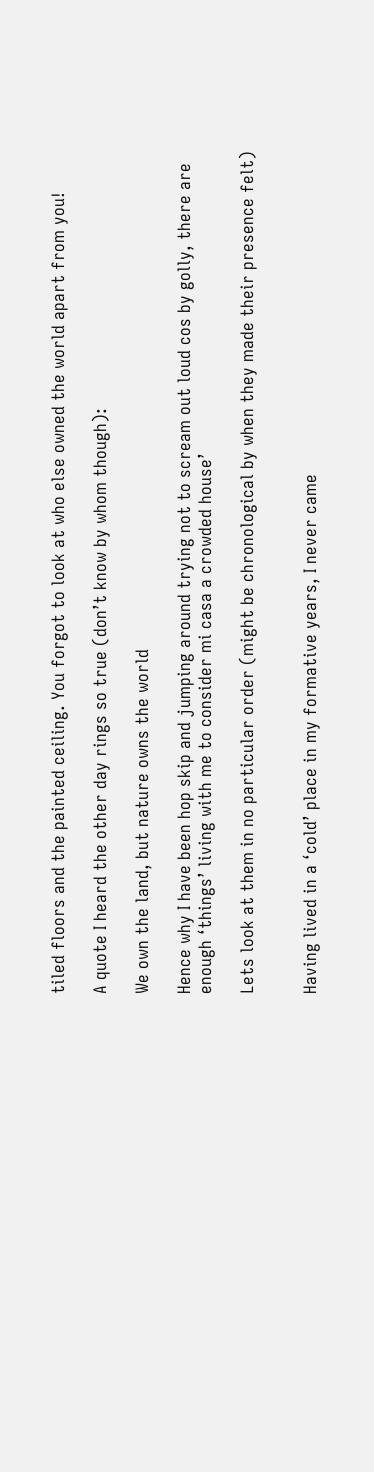tiled floors and the painted ceiling. You forgot to look at who else owned the world apart from you!

A quote I heard the other day rings so true (don’t know by whom though):

We own the land, but nature owns the world

Hence why I have been hop skip and jumping around trying not to scream out loud cos by golly, there are enough ‘things’ living with me to consider mi casa a crowded house’

Lets look at them in no particular order (might be chronological by when they made their presence felt)


Having lived in a ‘cold’ place in my formative years, I never came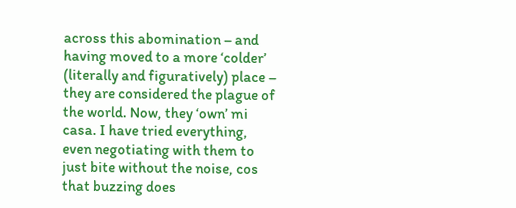across this abomination – and having moved to a more ‘colder’ (literally and figuratively) place – they are considered the plague of the world. Now, they ‘own’ mi casa. I have tried everything, even negotiating with them to just bite without the noise, cos that buzzing does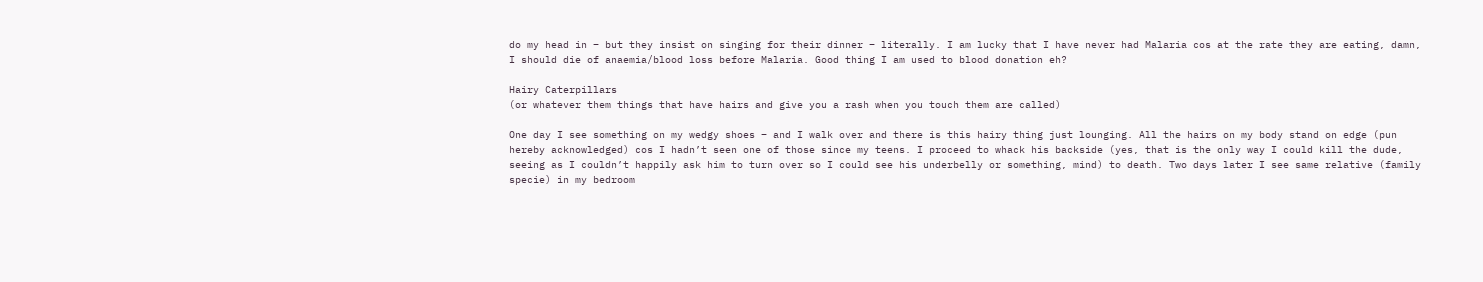do my head in – but they insist on singing for their dinner – literally. I am lucky that I have never had Malaria cos at the rate they are eating, damn, I should die of anaemia/blood loss before Malaria. Good thing I am used to blood donation eh?

Hairy Caterpillars
(or whatever them things that have hairs and give you a rash when you touch them are called)

One day I see something on my wedgy shoes – and I walk over and there is this hairy thing just lounging. All the hairs on my body stand on edge (pun hereby acknowledged) cos I hadn’t seen one of those since my teens. I proceed to whack his backside (yes, that is the only way I could kill the dude, seeing as I couldn’t happily ask him to turn over so I could see his underbelly or something, mind) to death. Two days later I see same relative (family specie) in my bedroom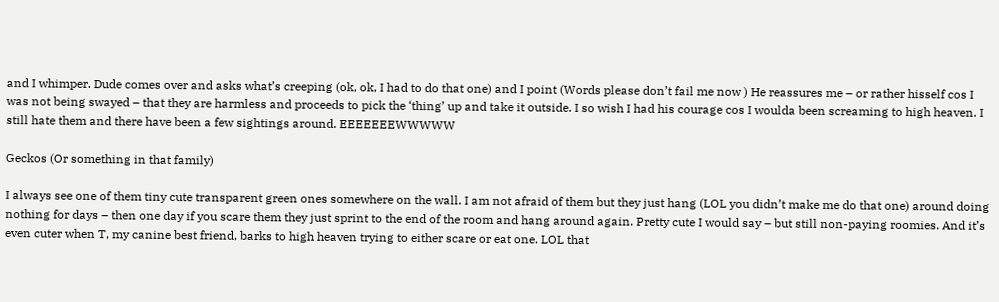and I whimper. Dude comes over and asks what’s creeping (ok, ok, I had to do that one) and I point (Words please don’t fail me now ) He reassures me – or rather hisself cos I was not being swayed – that they are harmless and proceeds to pick the ‘thing’ up and take it outside. I so wish I had his courage cos I woulda been screaming to high heaven. I still hate them and there have been a few sightings around. EEEEEEEWWWWW

Geckos (Or something in that family)

I always see one of them tiny cute transparent green ones somewhere on the wall. I am not afraid of them but they just hang (LOL you didn’t make me do that one) around doing nothing for days – then one day if you scare them they just sprint to the end of the room and hang around again. Pretty cute I would say – but still non-paying roomies. And it’s even cuter when T, my canine best friend, barks to high heaven trying to either scare or eat one. LOL that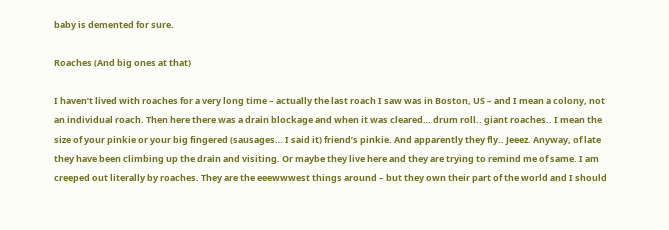baby is demented for sure.

Roaches (And big ones at that)

I haven’t lived with roaches for a very long time – actually the last roach I saw was in Boston, US – and I mean a colony, not an individual roach. Then here there was a drain blockage and when it was cleared… drum roll.. giant roaches.. I mean the size of your pinkie or your big fingered (sausages… I said it) friend’s pinkie. And apparently they fly.. Jeeez. Anyway, of late they have been climbing up the drain and visiting. Or maybe they live here and they are trying to remind me of same. I am creeped out literally by roaches. They are the eeewwwest things around – but they own their part of the world and I should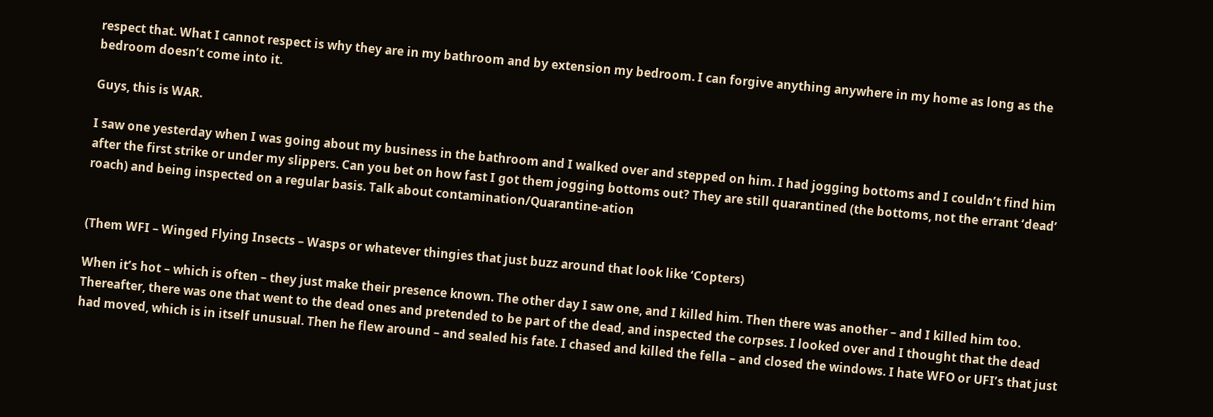respect that. What I cannot respect is why they are in my bathroom and by extension my bedroom. I can forgive anything anywhere in my home as long as the bedroom doesn’t come into it.

Guys, this is WAR.

I saw one yesterday when I was going about my business in the bathroom and I walked over and stepped on him. I had jogging bottoms and I couldn’t find him after the first strike or under my slippers. Can you bet on how fast I got them jogging bottoms out? They are still quarantined (the bottoms, not the errant ‘dead’ roach) and being inspected on a regular basis. Talk about contamination/Quarantine-ation


(Them WFI – Winged Flying Insects – Wasps or whatever thingies that just buzz around that look like ‘Copters)

When it’s hot – which is often – they just make their presence known. The other day I saw one, and I killed him. Then there was another – and I killed him too. Thereafter, there was one that went to the dead ones and pretended to be part of the dead, and inspected the corpses. I looked over and I thought that the dead had moved, which is in itself unusual. Then he flew around – and sealed his fate. I chased and killed the fella – and closed the windows. I hate WFO or UFI’s that just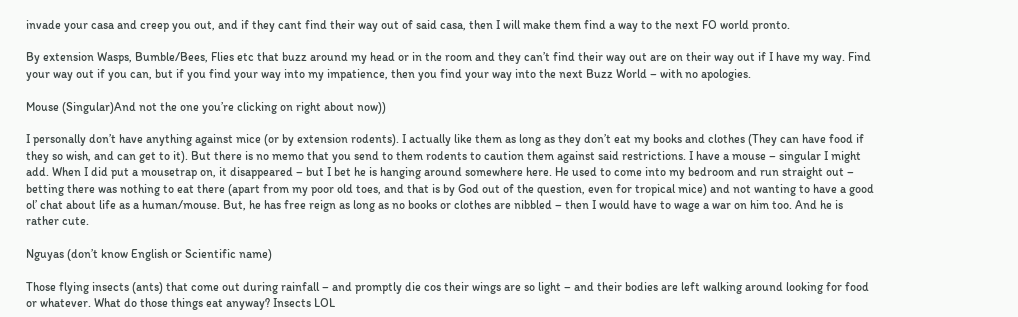invade your casa and creep you out, and if they cant find their way out of said casa, then I will make them find a way to the next FO world pronto.

By extension Wasps, Bumble/Bees, Flies etc that buzz around my head or in the room and they can’t find their way out are on their way out if I have my way. Find your way out if you can, but if you find your way into my impatience, then you find your way into the next Buzz World – with no apologies.

Mouse (Singular)And not the one you’re clicking on right about now))

I personally don’t have anything against mice (or by extension rodents). I actually like them as long as they don’t eat my books and clothes (They can have food if they so wish, and can get to it). But there is no memo that you send to them rodents to caution them against said restrictions. I have a mouse – singular I might add. When I did put a mousetrap on, it disappeared – but I bet he is hanging around somewhere here. He used to come into my bedroom and run straight out – betting there was nothing to eat there (apart from my poor old toes, and that is by God out of the question, even for tropical mice) and not wanting to have a good ol’ chat about life as a human/mouse. But, he has free reign as long as no books or clothes are nibbled – then I would have to wage a war on him too. And he is rather cute.

Nguyas (don’t know English or Scientific name)

Those flying insects (ants) that come out during rainfall – and promptly die cos their wings are so light – and their bodies are left walking around looking for food or whatever. What do those things eat anyway? Insects LOL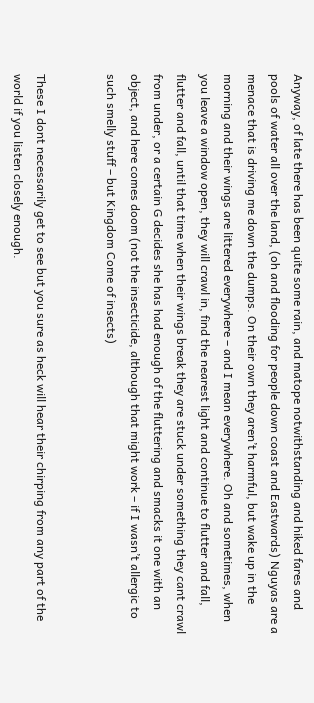Anyway, of late there has been quite some rain, and matope notwithstanding and hiked fares and pools of water all over the land, (oh and flooding for people down coast and Eastwards) Nguyas are a menace that is driving me down the dumps. On their own they aren’t harmful, but wake up in the morning and their wings are littered everywhere – and I mean everywhere. Oh and sometimes, when you leave a window open, they will crawl in, find the nearest light and continue to flutter and fall, flutter and fall, until that time when their wings break they are stuck under something they cant crawl from under, or a certain G decides she has had enough of the fluttering and smacks it one with an object, and here comes doom (not the insecticide, although that might work – if I wasn’t allergic to such smelly stuff – but Kingdom Come of insects)


These I dont necessarily get to see but you sure as heck will hear their chirping from any part of the world if you listen closely enough.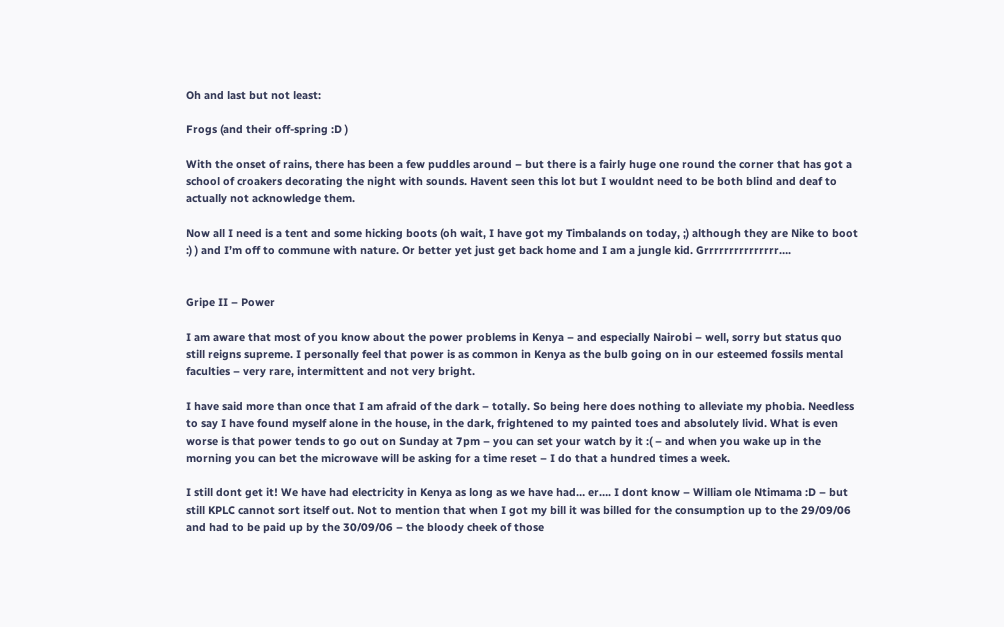Oh and last but not least:

Frogs (and their off-spring :D )

With the onset of rains, there has been a few puddles around – but there is a fairly huge one round the corner that has got a school of croakers decorating the night with sounds. Havent seen this lot but I wouldnt need to be both blind and deaf to actually not acknowledge them.

Now all I need is a tent and some hicking boots (oh wait, I have got my Timbalands on today, ;) although they are Nike to boot :) ) and I’m off to commune with nature. Or better yet just get back home and I am a jungle kid. Grrrrrrrrrrrrrrr….


Gripe II – Power

I am aware that most of you know about the power problems in Kenya – and especially Nairobi – well, sorry but status quo still reigns supreme. I personally feel that power is as common in Kenya as the bulb going on in our esteemed fossils mental faculties – very rare, intermittent and not very bright.

I have said more than once that I am afraid of the dark – totally. So being here does nothing to alleviate my phobia. Needless to say I have found myself alone in the house, in the dark, frightened to my painted toes and absolutely livid. What is even worse is that power tends to go out on Sunday at 7pm – you can set your watch by it :( – and when you wake up in the morning you can bet the microwave will be asking for a time reset – I do that a hundred times a week.

I still dont get it! We have had electricity in Kenya as long as we have had… er…. I dont know – William ole Ntimama :D – but still KPLC cannot sort itself out. Not to mention that when I got my bill it was billed for the consumption up to the 29/09/06 and had to be paid up by the 30/09/06 – the bloody cheek of those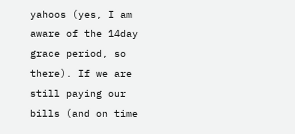yahoos (yes, I am aware of the 14day grace period, so there). If we are still paying our bills (and on time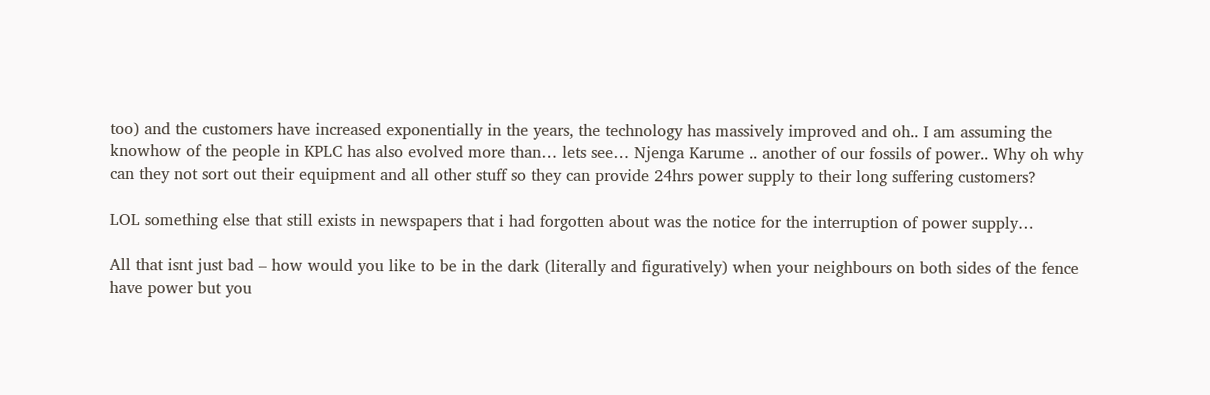too) and the customers have increased exponentially in the years, the technology has massively improved and oh.. I am assuming the knowhow of the people in KPLC has also evolved more than… lets see… Njenga Karume .. another of our fossils of power.. Why oh why can they not sort out their equipment and all other stuff so they can provide 24hrs power supply to their long suffering customers?

LOL something else that still exists in newspapers that i had forgotten about was the notice for the interruption of power supply…

All that isnt just bad – how would you like to be in the dark (literally and figuratively) when your neighbours on both sides of the fence have power but you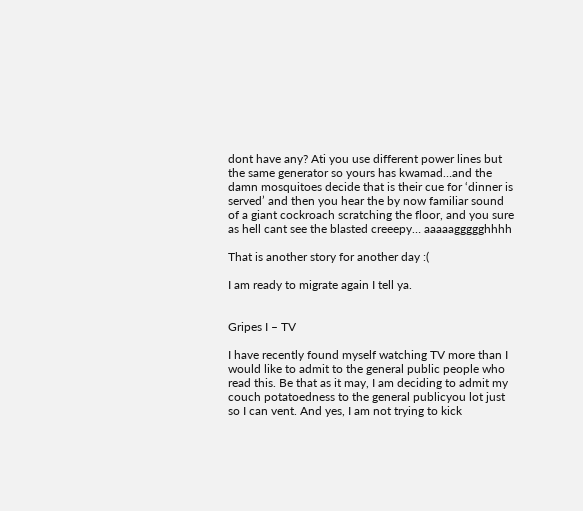dont have any? Ati you use different power lines but the same generator so yours has kwamad…and the damn mosquitoes decide that is their cue for ‘dinner is served’ and then you hear the by now familiar sound of a giant cockroach scratching the floor, and you sure as hell cant see the blasted creeepy… aaaaaggggghhhh

That is another story for another day :(

I am ready to migrate again I tell ya.


Gripes I – TV

I have recently found myself watching TV more than I would like to admit to the general public people who read this. Be that as it may, I am deciding to admit my couch potatoedness to the general publicyou lot just so I can vent. And yes, I am not trying to kick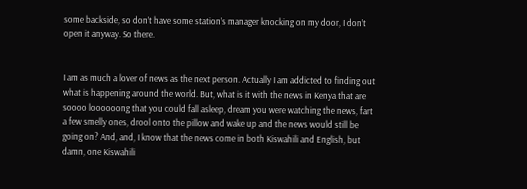some backside, so don’t have some station’s manager knocking on my door, I don’t open it anyway. So there.


I am as much a lover of news as the next person. Actually I am addicted to finding out what is happening around the world. But, what is it with the news in Kenya that are soooo loooooong that you could fall asleep, dream you were watching the news, fart a few smelly ones, drool onto the pillow and wake up and the news would still be going on? And, and, I know that the news come in both Kiswahili and English, but damn, one Kiswahili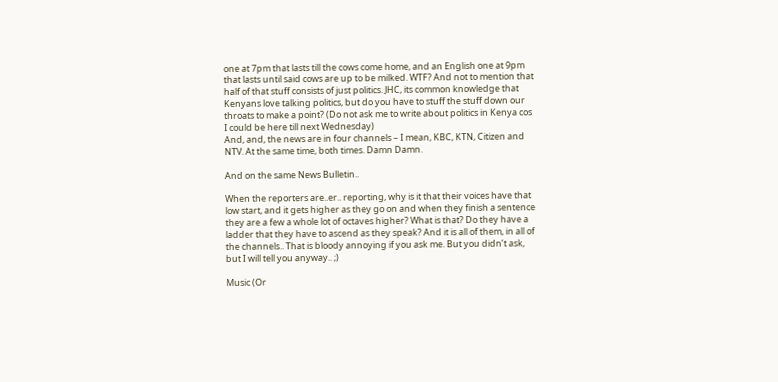one at 7pm that lasts till the cows come home, and an English one at 9pm that lasts until said cows are up to be milked. WTF? And not to mention that half of that stuff consists of just politics. JHC, its common knowledge that Kenyans love talking politics, but do you have to stuff the stuff down our throats to make a point? (Do not ask me to write about politics in Kenya cos I could be here till next Wednesday)
And, and, the news are in four channels – I mean, KBC, KTN, Citizen and NTV. At the same time, both times. Damn Damn.

And on the same News Bulletin..

When the reporters are..er.. reporting, why is it that their voices have that low start, and it gets higher as they go on and when they finish a sentence they are a few a whole lot of octaves higher? What is that? Do they have a ladder that they have to ascend as they speak? And it is all of them, in all of the channels.. That is bloody annoying if you ask me. But you didn’t ask, but I will tell you anyway.. ;)

Music (Or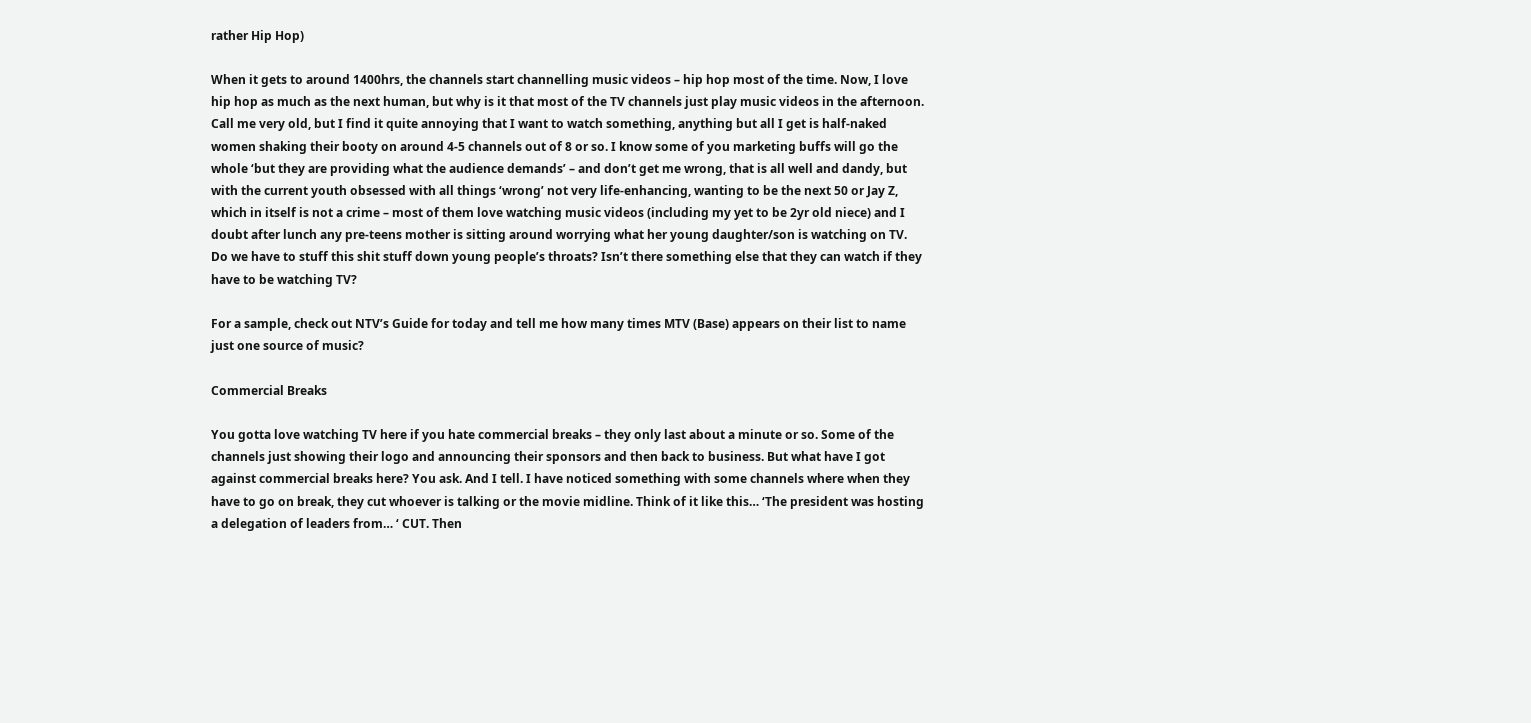rather Hip Hop)

When it gets to around 1400hrs, the channels start channelling music videos – hip hop most of the time. Now, I love hip hop as much as the next human, but why is it that most of the TV channels just play music videos in the afternoon. Call me very old, but I find it quite annoying that I want to watch something, anything but all I get is half-naked women shaking their booty on around 4-5 channels out of 8 or so. I know some of you marketing buffs will go the whole ‘but they are providing what the audience demands’ – and don’t get me wrong, that is all well and dandy, but with the current youth obsessed with all things ‘wrong’ not very life-enhancing, wanting to be the next 50 or Jay Z, which in itself is not a crime – most of them love watching music videos (including my yet to be 2yr old niece) and I doubt after lunch any pre-teens mother is sitting around worrying what her young daughter/son is watching on TV. Do we have to stuff this shit stuff down young people’s throats? Isn’t there something else that they can watch if they have to be watching TV?

For a sample, check out NTV’s Guide for today and tell me how many times MTV (Base) appears on their list to name just one source of music?

Commercial Breaks

You gotta love watching TV here if you hate commercial breaks – they only last about a minute or so. Some of the channels just showing their logo and announcing their sponsors and then back to business. But what have I got against commercial breaks here? You ask. And I tell. I have noticed something with some channels where when they have to go on break, they cut whoever is talking or the movie midline. Think of it like this… ‘The president was hosting a delegation of leaders from… ‘ CUT. Then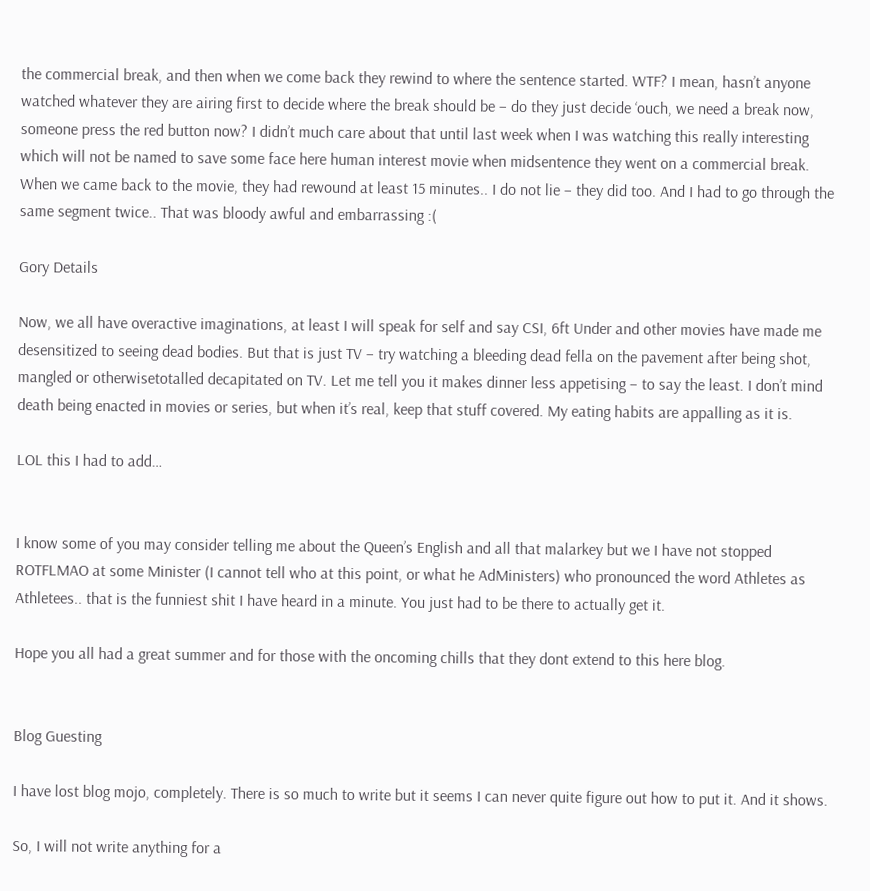the commercial break, and then when we come back they rewind to where the sentence started. WTF? I mean, hasn’t anyone watched whatever they are airing first to decide where the break should be – do they just decide ‘ouch, we need a break now, someone press the red button now? I didn’t much care about that until last week when I was watching this really interesting which will not be named to save some face here human interest movie when midsentence they went on a commercial break. When we came back to the movie, they had rewound at least 15 minutes.. I do not lie – they did too. And I had to go through the same segment twice.. That was bloody awful and embarrassing :(

Gory Details

Now, we all have overactive imaginations, at least I will speak for self and say CSI, 6ft Under and other movies have made me desensitized to seeing dead bodies. But that is just TV – try watching a bleeding dead fella on the pavement after being shot, mangled or otherwisetotalled decapitated on TV. Let me tell you it makes dinner less appetising – to say the least. I don’t mind death being enacted in movies or series, but when it’s real, keep that stuff covered. My eating habits are appalling as it is.

LOL this I had to add…


I know some of you may consider telling me about the Queen’s English and all that malarkey but we I have not stopped ROTFLMAO at some Minister (I cannot tell who at this point, or what he AdMinisters) who pronounced the word Athletes as Athletees.. that is the funniest shit I have heard in a minute. You just had to be there to actually get it.

Hope you all had a great summer and for those with the oncoming chills that they dont extend to this here blog.


Blog Guesting

I have lost blog mojo, completely. There is so much to write but it seems I can never quite figure out how to put it. And it shows.

So, I will not write anything for a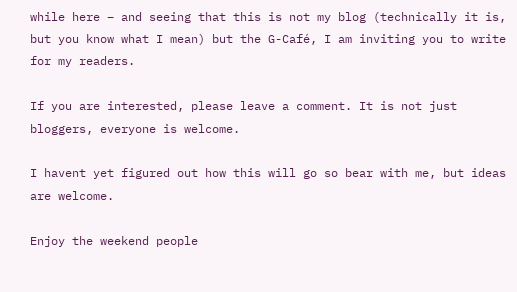while here – and seeing that this is not my blog (technically it is, but you know what I mean) but the G-Café, I am inviting you to write for my readers.

If you are interested, please leave a comment. It is not just bloggers, everyone is welcome.

I havent yet figured out how this will go so bear with me, but ideas are welcome.

Enjoy the weekend people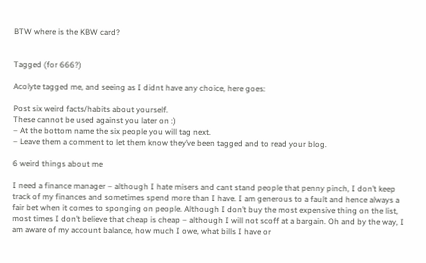BTW where is the KBW card?


Tagged (for 666?)

Acolyte tagged me, and seeing as I didnt have any choice, here goes:

Post six weird facts/habits about yourself.
These cannot be used against you later on :)
– At the bottom name the six people you will tag next.
– Leave them a comment to let them know they’ve been tagged and to read your blog.

6 weird things about me

I need a finance manager – although I hate misers and cant stand people that penny pinch, I don’t keep track of my finances and sometimes spend more than I have. I am generous to a fault and hence always a fair bet when it comes to sponging on people. Although I don’t buy the most expensive thing on the list, most times I don’t believe that cheap is cheap – although I will not scoff at a bargain. Oh and by the way, I am aware of my account balance, how much I owe, what bills I have or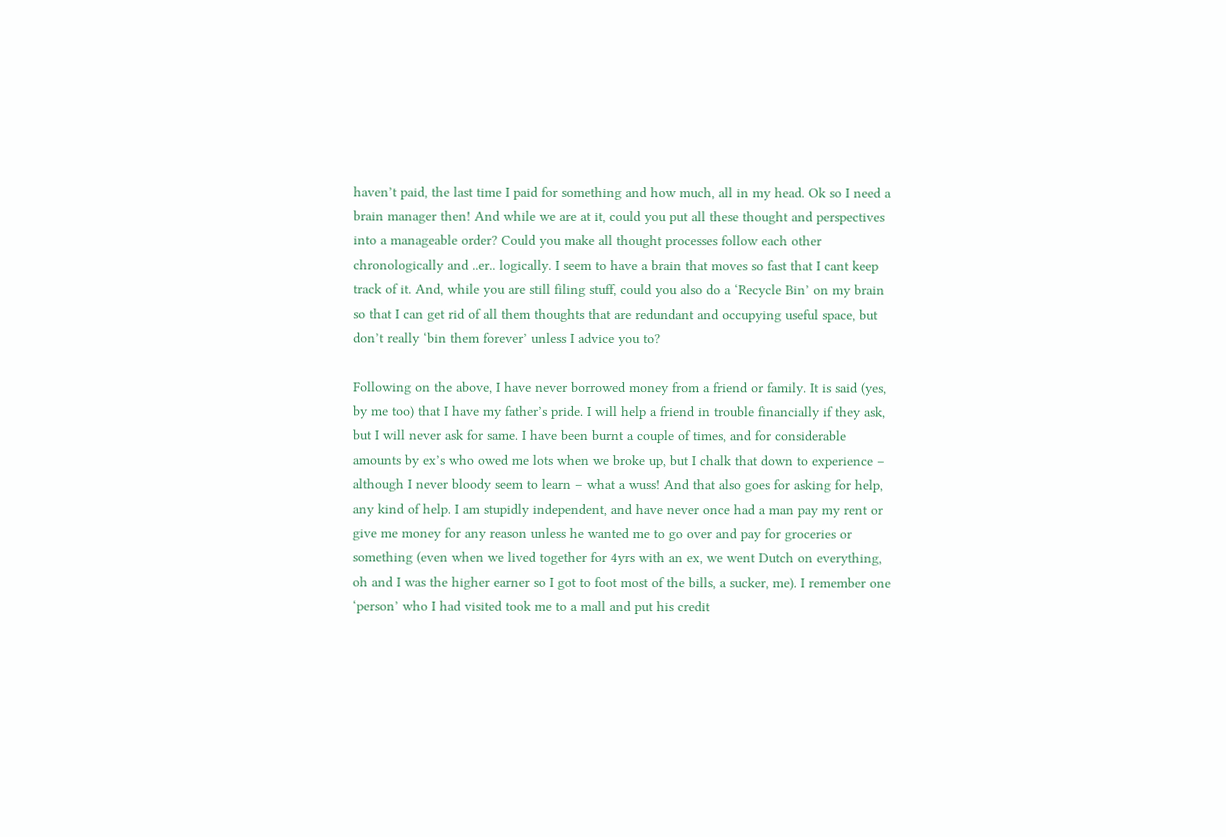haven’t paid, the last time I paid for something and how much, all in my head. Ok so I need a brain manager then! And while we are at it, could you put all these thought and perspectives into a manageable order? Could you make all thought processes follow each other chronologically and ..er.. logically. I seem to have a brain that moves so fast that I cant keep track of it. And, while you are still filing stuff, could you also do a ‘Recycle Bin’ on my brain so that I can get rid of all them thoughts that are redundant and occupying useful space, but don’t really ‘bin them forever’ unless I advice you to?

Following on the above, I have never borrowed money from a friend or family. It is said (yes, by me too) that I have my father’s pride. I will help a friend in trouble financially if they ask, but I will never ask for same. I have been burnt a couple of times, and for considerable amounts by ex’s who owed me lots when we broke up, but I chalk that down to experience – although I never bloody seem to learn – what a wuss! And that also goes for asking for help, any kind of help. I am stupidly independent, and have never once had a man pay my rent or give me money for any reason unless he wanted me to go over and pay for groceries or something (even when we lived together for 4yrs with an ex, we went Dutch on everything, oh and I was the higher earner so I got to foot most of the bills, a sucker, me). I remember one ‘person’ who I had visited took me to a mall and put his credit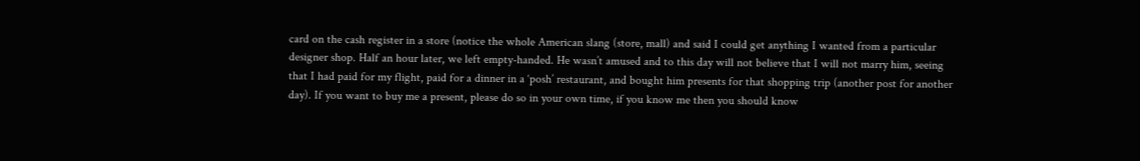card on the cash register in a store (notice the whole American slang (store, mall) and said I could get anything I wanted from a particular designer shop. Half an hour later, we left empty-handed. He wasn’t amused and to this day will not believe that I will not marry him, seeing that I had paid for my flight, paid for a dinner in a ‘posh’ restaurant, and bought him presents for that shopping trip (another post for another day). If you want to buy me a present, please do so in your own time, if you know me then you should know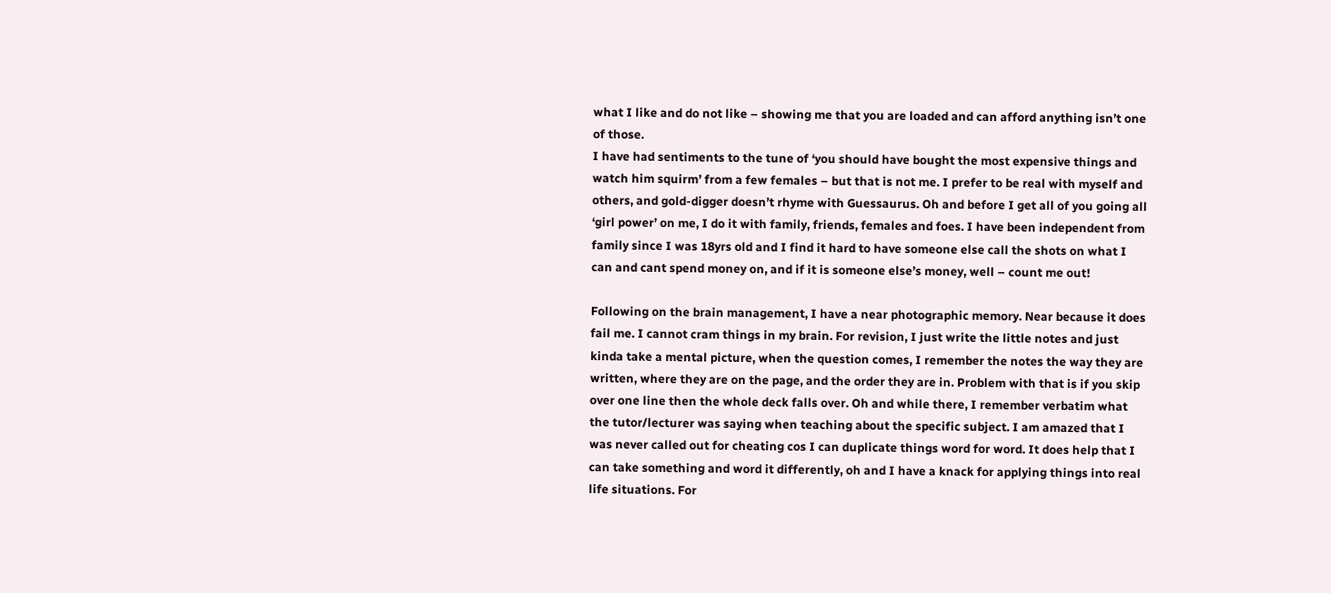what I like and do not like – showing me that you are loaded and can afford anything isn’t one of those.
I have had sentiments to the tune of ‘you should have bought the most expensive things and watch him squirm’ from a few females – but that is not me. I prefer to be real with myself and others, and gold-digger doesn’t rhyme with Guessaurus. Oh and before I get all of you going all ‘girl power’ on me, I do it with family, friends, females and foes. I have been independent from family since I was 18yrs old and I find it hard to have someone else call the shots on what I can and cant spend money on, and if it is someone else’s money, well – count me out!

Following on the brain management, I have a near photographic memory. Near because it does fail me. I cannot cram things in my brain. For revision, I just write the little notes and just kinda take a mental picture, when the question comes, I remember the notes the way they are written, where they are on the page, and the order they are in. Problem with that is if you skip over one line then the whole deck falls over. Oh and while there, I remember verbatim what the tutor/lecturer was saying when teaching about the specific subject. I am amazed that I was never called out for cheating cos I can duplicate things word for word. It does help that I can take something and word it differently, oh and I have a knack for applying things into real life situations. For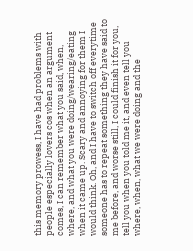this memory prowess, I have had problems with people especially lovers cos when an argument comes, I can remember what you said, when, where, and what you were doing/wearing/eating when it came up. Scary and annoying for them I would think. Oh, and I have to switch off everytime someone has to repeat something they have said to me before, and worse still, I could finish it for you, tell you when you told me it, and even tell you where, when, what we were doing and the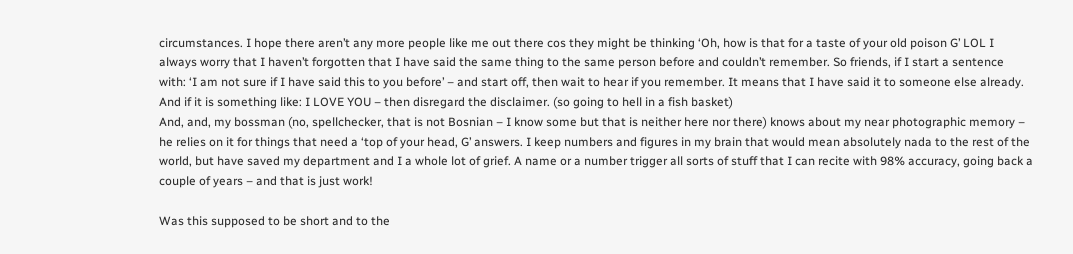circumstances. I hope there aren’t any more people like me out there cos they might be thinking ‘Oh, how is that for a taste of your old poison G’ LOL I always worry that I haven’t forgotten that I have said the same thing to the same person before and couldn’t remember. So friends, if I start a sentence with: ‘I am not sure if I have said this to you before’ – and start off, then wait to hear if you remember. It means that I have said it to someone else already. And if it is something like: I LOVE YOU – then disregard the disclaimer. (so going to hell in a fish basket)
And, and, my bossman (no, spellchecker, that is not Bosnian – I know some but that is neither here nor there) knows about my near photographic memory – he relies on it for things that need a ‘top of your head, G’ answers. I keep numbers and figures in my brain that would mean absolutely nada to the rest of the world, but have saved my department and I a whole lot of grief. A name or a number trigger all sorts of stuff that I can recite with 98% accuracy, going back a couple of years – and that is just work!

Was this supposed to be short and to the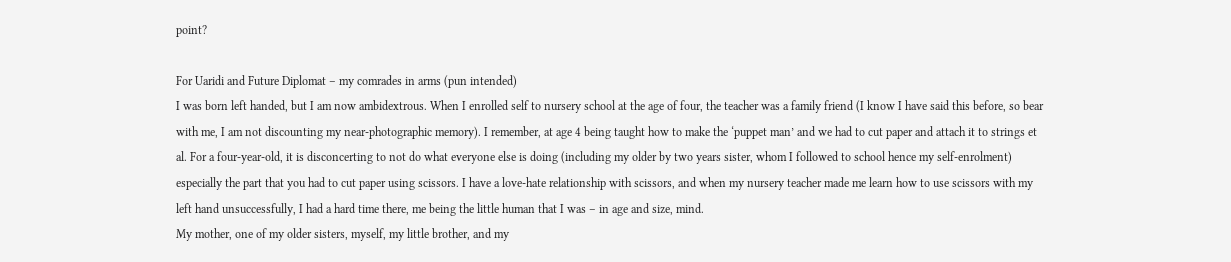point?

For Uaridi and Future Diplomat – my comrades in arms (pun intended)
I was born left handed, but I am now ambidextrous. When I enrolled self to nursery school at the age of four, the teacher was a family friend (I know I have said this before, so bear with me, I am not discounting my near-photographic memory). I remember, at age 4 being taught how to make the ‘puppet man’ and we had to cut paper and attach it to strings et al. For a four-year-old, it is disconcerting to not do what everyone else is doing (including my older by two years sister, whom I followed to school hence my self-enrolment) especially the part that you had to cut paper using scissors. I have a love-hate relationship with scissors, and when my nursery teacher made me learn how to use scissors with my left hand unsuccessfully, I had a hard time there, me being the little human that I was – in age and size, mind.
My mother, one of my older sisters, myself, my little brother, and my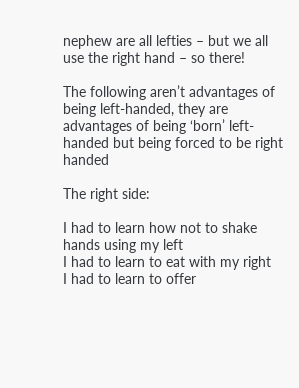nephew are all lefties – but we all use the right hand – so there!

The following aren’t advantages of being left-handed, they are advantages of being ‘born’ left-handed but being forced to be right handed

The right side:

I had to learn how not to shake hands using my left
I had to learn to eat with my right
I had to learn to offer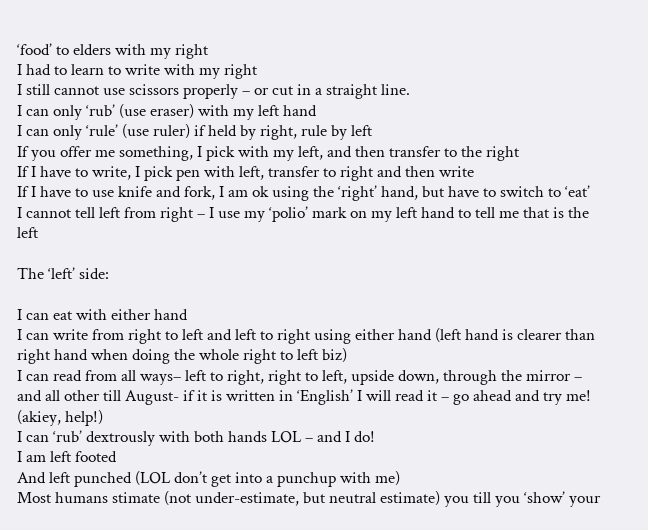‘food’ to elders with my right
I had to learn to write with my right
I still cannot use scissors properly – or cut in a straight line.
I can only ‘rub’ (use eraser) with my left hand
I can only ‘rule’ (use ruler) if held by right, rule by left
If you offer me something, I pick with my left, and then transfer to the right
If I have to write, I pick pen with left, transfer to right and then write
If I have to use knife and fork, I am ok using the ‘right’ hand, but have to switch to ‘eat’
I cannot tell left from right – I use my ‘polio’ mark on my left hand to tell me that is the left

The ‘left’ side:

I can eat with either hand
I can write from right to left and left to right using either hand (left hand is clearer than right hand when doing the whole right to left biz)
I can read from all ways– left to right, right to left, upside down, through the mirror – and all other till August- if it is written in ‘English’ I will read it – go ahead and try me! (akiey, help!)
I can ‘rub’ dextrously with both hands LOL – and I do!
I am left footed
And left punched (LOL don’t get into a punchup with me)
Most humans stimate (not under-estimate, but neutral estimate) you till you ‘show’ your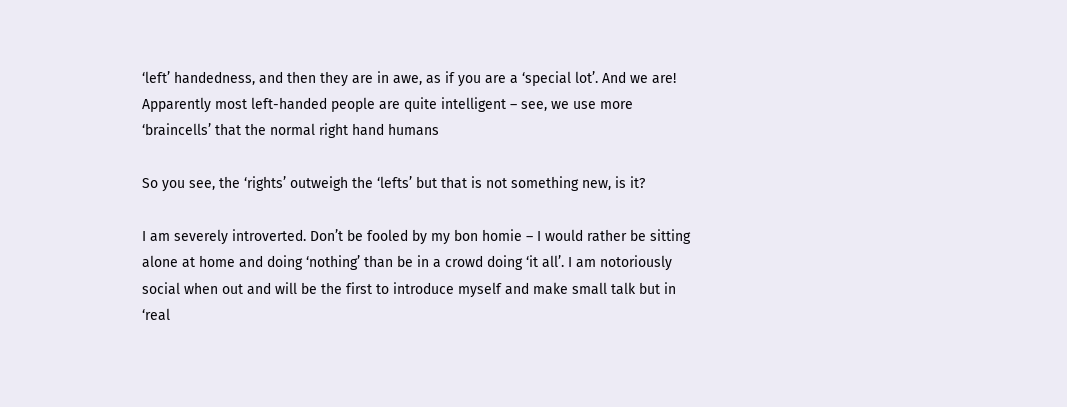‘left’ handedness, and then they are in awe, as if you are a ‘special lot’. And we are!
Apparently most left-handed people are quite intelligent – see, we use more ‘braincells’ that the normal right hand humans

So you see, the ‘rights’ outweigh the ‘lefts’ but that is not something new, is it?

I am severely introverted. Don’t be fooled by my bon homie – I would rather be sitting alone at home and doing ‘nothing’ than be in a crowd doing ‘it all’. I am notoriously social when out and will be the first to introduce myself and make small talk but in ‘real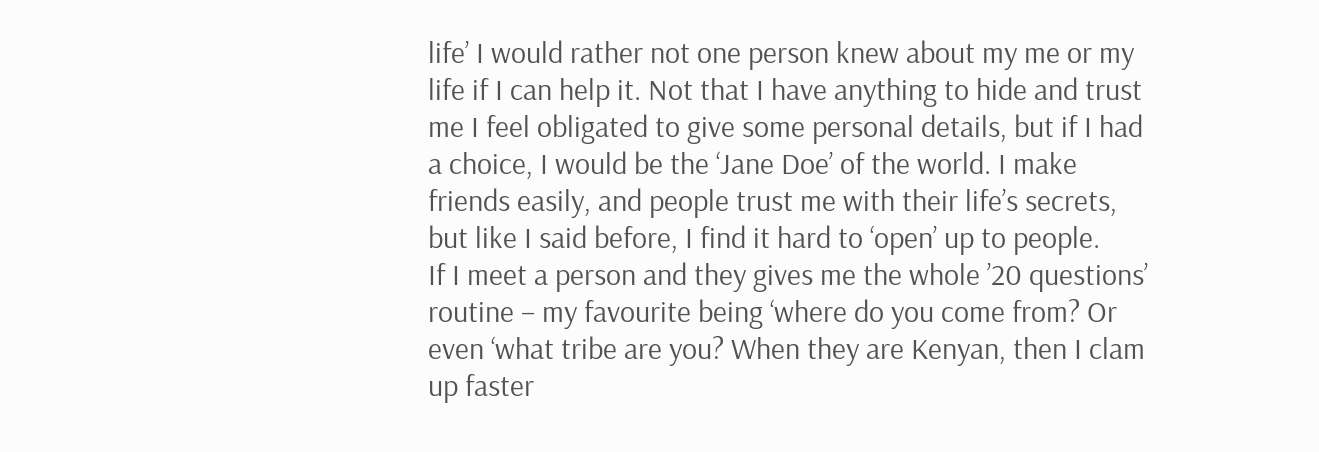life’ I would rather not one person knew about my me or my life if I can help it. Not that I have anything to hide and trust me I feel obligated to give some personal details, but if I had a choice, I would be the ‘Jane Doe’ of the world. I make friends easily, and people trust me with their life’s secrets, but like I said before, I find it hard to ‘open’ up to people.
If I meet a person and they gives me the whole ’20 questions’ routine – my favourite being ‘where do you come from? Or even ‘what tribe are you? When they are Kenyan, then I clam up faster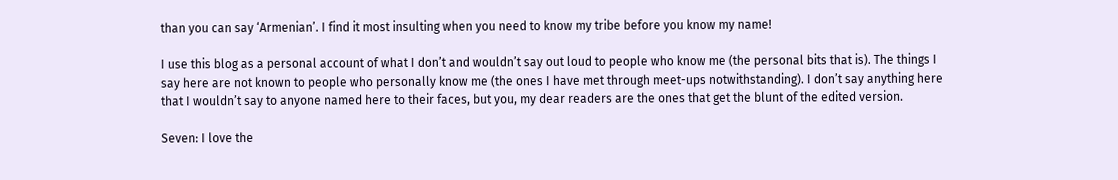than you can say ‘Armenian’. I find it most insulting when you need to know my tribe before you know my name!

I use this blog as a personal account of what I don’t and wouldn’t say out loud to people who know me (the personal bits that is). The things I say here are not known to people who personally know me (the ones I have met through meet-ups notwithstanding). I don’t say anything here that I wouldn’t say to anyone named here to their faces, but you, my dear readers are the ones that get the blunt of the edited version.

Seven: I love the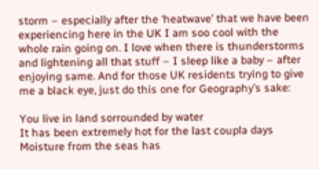storm – especially after the ‘heatwave’ that we have been experiencing here in the UK I am soo cool with the whole rain going on. I love when there is thunderstorms and lightening all that stuff – I sleep like a baby – after enjoying same. And for those UK residents trying to give me a black eye, just do this one for Geography’s sake:

You live in land sorrounded by water
It has been extremely hot for the last coupla days
Moisture from the seas has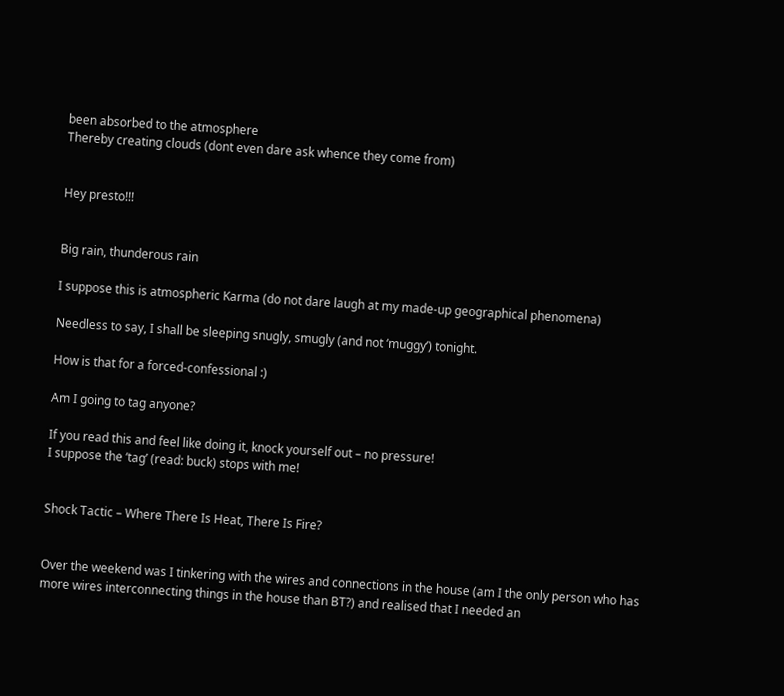been absorbed to the atmosphere
Thereby creating clouds (dont even dare ask whence they come from)


Hey presto!!!


Big rain, thunderous rain

I suppose this is atmospheric Karma (do not dare laugh at my made-up geographical phenomena)

Needless to say, I shall be sleeping snugly, smugly (and not ‘muggy’) tonight.

How is that for a forced-confessional :)

Am I going to tag anyone?

If you read this and feel like doing it, knock yourself out – no pressure!
I suppose the ‘tag’ (read: buck) stops with me!


Shock Tactic – Where There Is Heat, There Is Fire?


Over the weekend was I tinkering with the wires and connections in the house (am I the only person who has more wires interconnecting things in the house than BT?) and realised that I needed an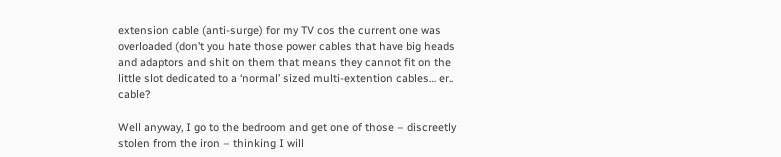extension cable (anti-surge) for my TV cos the current one was overloaded (don’t you hate those power cables that have big heads and adaptors and shit on them that means they cannot fit on the little slot dedicated to a ‘normal’ sized multi-extention cables… er.. cable?

Well anyway, I go to the bedroom and get one of those – discreetly stolen from the iron – thinking I will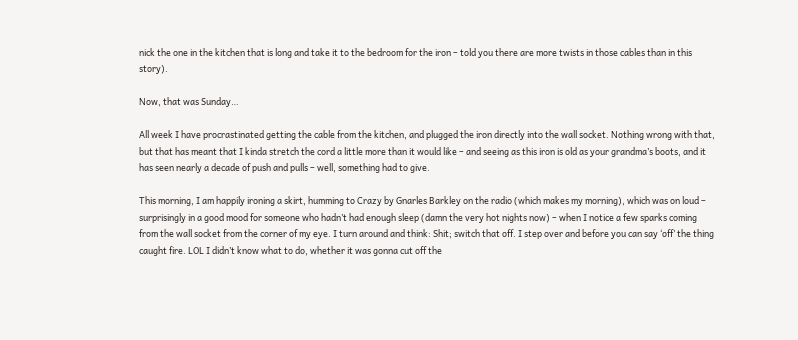nick the one in the kitchen that is long and take it to the bedroom for the iron – told you there are more twists in those cables than in this story).

Now, that was Sunday…

All week I have procrastinated getting the cable from the kitchen, and plugged the iron directly into the wall socket. Nothing wrong with that, but that has meant that I kinda stretch the cord a little more than it would like – and seeing as this iron is old as your grandma’s boots, and it has seen nearly a decade of push and pulls – well, something had to give.

This morning, I am happily ironing a skirt, humming to Crazy by Gnarles Barkley on the radio (which makes my morning), which was on loud – surprisingly in a good mood for someone who hadn’t had enough sleep (damn the very hot nights now) – when I notice a few sparks coming from the wall socket from the corner of my eye. I turn around and think: Shit; switch that off. I step over and before you can say ‘off’ the thing caught fire. LOL I didn’t know what to do, whether it was gonna cut off the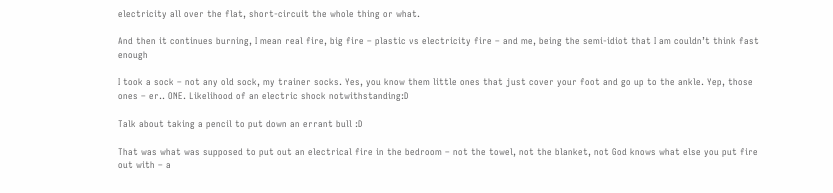electricity all over the flat, short-circuit the whole thing or what.

And then it continues burning, I mean real fire, big fire – plastic vs electricity fire – and me, being the semi-idiot that I am couldn’t think fast enough

I took a sock – not any old sock, my trainer socks. Yes, you know them little ones that just cover your foot and go up to the ankle. Yep, those ones – er.. ONE. Likelihood of an electric shock notwithstanding:D

Talk about taking a pencil to put down an errant bull :D

That was what was supposed to put out an electrical fire in the bedroom – not the towel, not the blanket, not God knows what else you put fire out with – a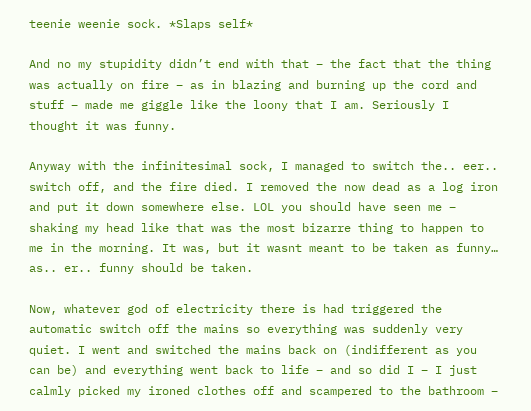teenie weenie sock. *Slaps self*

And no my stupidity didn’t end with that – the fact that the thing was actually on fire – as in blazing and burning up the cord and stuff – made me giggle like the loony that I am. Seriously I thought it was funny.

Anyway with the infinitesimal sock, I managed to switch the.. eer.. switch off, and the fire died. I removed the now dead as a log iron and put it down somewhere else. LOL you should have seen me – shaking my head like that was the most bizarre thing to happen to me in the morning. It was, but it wasnt meant to be taken as funny… as.. er.. funny should be taken.

Now, whatever god of electricity there is had triggered the automatic switch off the mains so everything was suddenly very quiet. I went and switched the mains back on (indifferent as you can be) and everything went back to life – and so did I – I just calmly picked my ironed clothes off and scampered to the bathroom –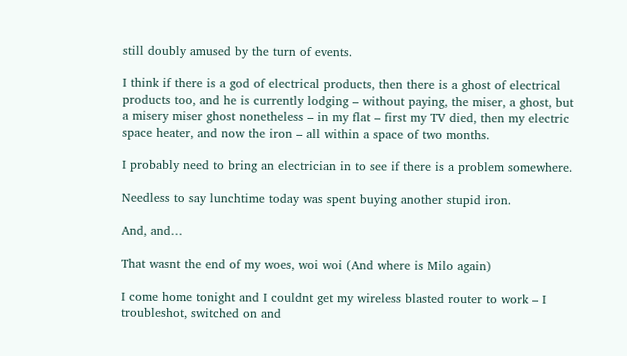still doubly amused by the turn of events.

I think if there is a god of electrical products, then there is a ghost of electrical products too, and he is currently lodging – without paying, the miser, a ghost, but a misery miser ghost nonetheless – in my flat – first my TV died, then my electric space heater, and now the iron – all within a space of two months.

I probably need to bring an electrician in to see if there is a problem somewhere.

Needless to say lunchtime today was spent buying another stupid iron.

And, and…

That wasnt the end of my woes, woi woi (And where is Milo again)

I come home tonight and I couldnt get my wireless blasted router to work – I troubleshot, switched on and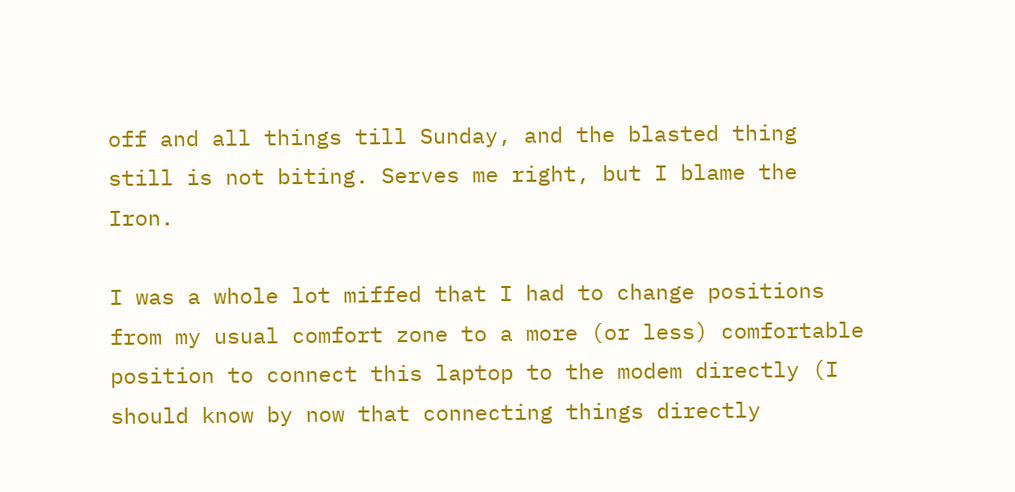off and all things till Sunday, and the blasted thing still is not biting. Serves me right, but I blame the Iron.

I was a whole lot miffed that I had to change positions from my usual comfort zone to a more (or less) comfortable position to connect this laptop to the modem directly (I should know by now that connecting things directly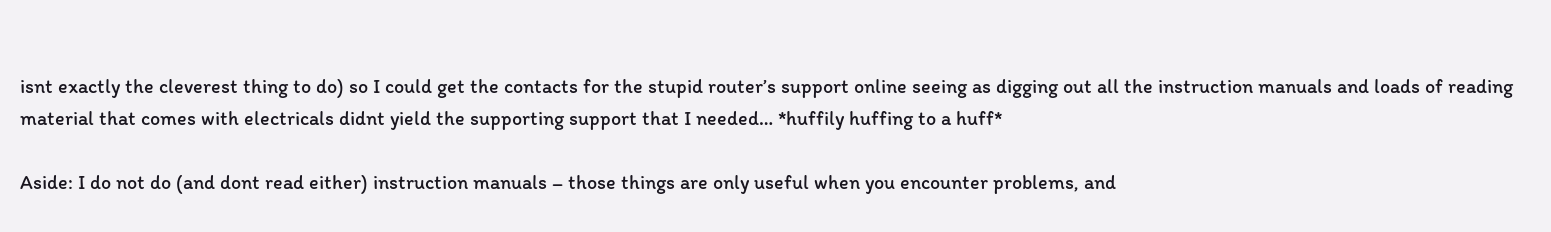isnt exactly the cleverest thing to do) so I could get the contacts for the stupid router’s support online seeing as digging out all the instruction manuals and loads of reading material that comes with electricals didnt yield the supporting support that I needed… *huffily huffing to a huff*

Aside: I do not do (and dont read either) instruction manuals – those things are only useful when you encounter problems, and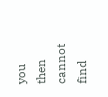you then cannot find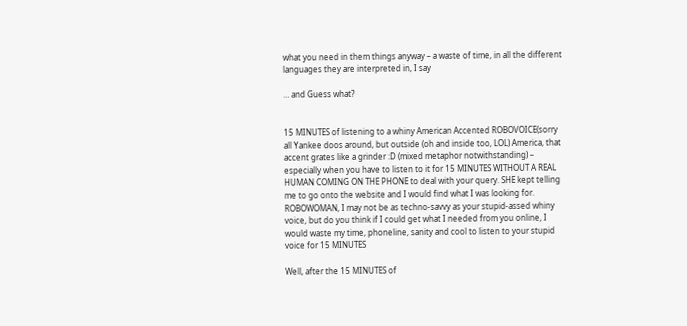what you need in them things anyway – a waste of time, in all the different languages they are interpreted in, I say

… and Guess what?


15 MINUTES of listening to a whiny American Accented ROBOVOICE(sorry all Yankee doos around, but outside (oh and inside too, LOL) America, that accent grates like a grinder :D (mixed metaphor notwithstanding) – especially when you have to listen to it for 15 MINUTES WITHOUT A REAL HUMAN COMING ON THE PHONE to deal with your query. SHE kept telling me to go onto the website and I would find what I was looking for. ROBOWOMAN, I may not be as techno-savvy as your stupid-assed whiny voice, but do you think if I could get what I needed from you online, I would waste my time, phoneline, sanity and cool to listen to your stupid voice for 15 MINUTES

Well, after the 15 MINUTES of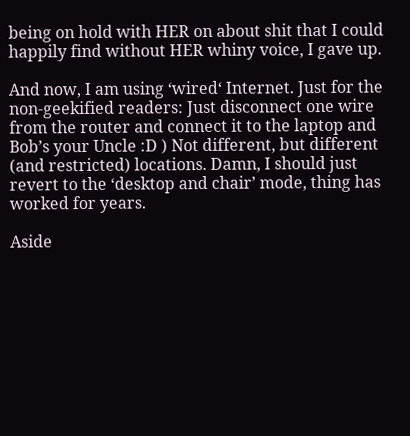being on hold with HER on about shit that I could happily find without HER whiny voice, I gave up.

And now, I am using ‘wired‘ Internet. Just for the non-geekified readers: Just disconnect one wire from the router and connect it to the laptop and Bob’s your Uncle :D ) Not different, but different (and restricted) locations. Damn, I should just revert to the ‘desktop and chair’ mode, thing has worked for years.

Aside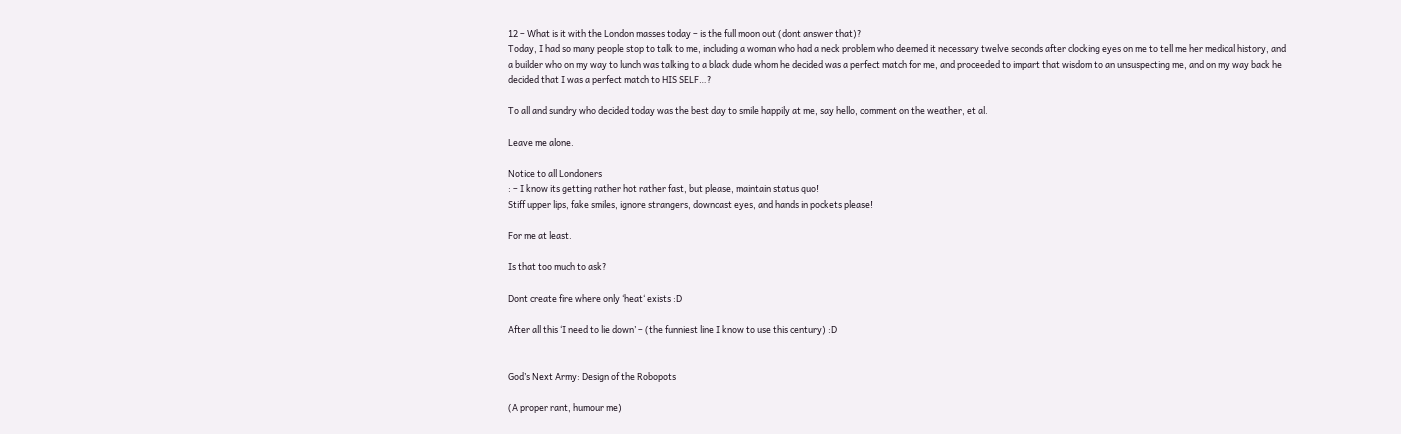12 – What is it with the London masses today – is the full moon out (dont answer that)?
Today, I had so many people stop to talk to me, including a woman who had a neck problem who deemed it necessary twelve seconds after clocking eyes on me to tell me her medical history, and a builder who on my way to lunch was talking to a black dude whom he decided was a perfect match for me, and proceeded to impart that wisdom to an unsuspecting me, and on my way back he decided that I was a perfect match to HIS SELF…?

To all and sundry who decided today was the best day to smile happily at me, say hello, comment on the weather, et al.

Leave me alone.

Notice to all Londoners
: – I know its getting rather hot rather fast, but please, maintain status quo!
Stiff upper lips, fake smiles, ignore strangers, downcast eyes, and hands in pockets please!

For me at least.

Is that too much to ask?

Dont create fire where only ‘heat‘ exists :D

After all this ‘I need to lie down’ – (the funniest line I know to use this century) :D


God’s Next Army: Design of the Robopots

(A proper rant, humour me)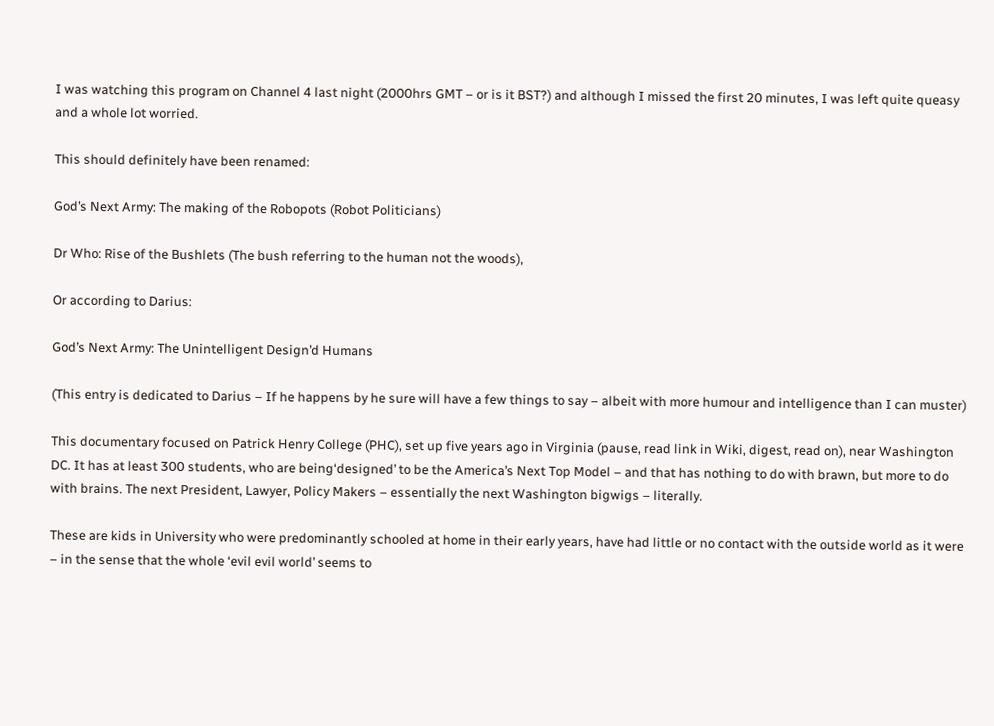I was watching this program on Channel 4 last night (2000hrs GMT – or is it BST?) and although I missed the first 20 minutes, I was left quite queasy and a whole lot worried.

This should definitely have been renamed:

God’s Next Army: The making of the Robopots (Robot Politicians)

Dr Who: Rise of the Bushlets (The bush referring to the human not the woods),

Or according to Darius:

God’s Next Army: The Unintelligent Design’d Humans

(This entry is dedicated to Darius – If he happens by he sure will have a few things to say – albeit with more humour and intelligence than I can muster)

This documentary focused on Patrick Henry College (PHC), set up five years ago in Virginia (pause, read link in Wiki, digest, read on), near Washington DC. It has at least 300 students, who are being‘designed’ to be the America’s Next Top Model – and that has nothing to do with brawn, but more to do with brains. The next President, Lawyer, Policy Makers – essentially the next Washington bigwigs – literally.

These are kids in University who were predominantly schooled at home in their early years, have had little or no contact with the outside world as it were – in the sense that the whole ‘evil evil world’ seems to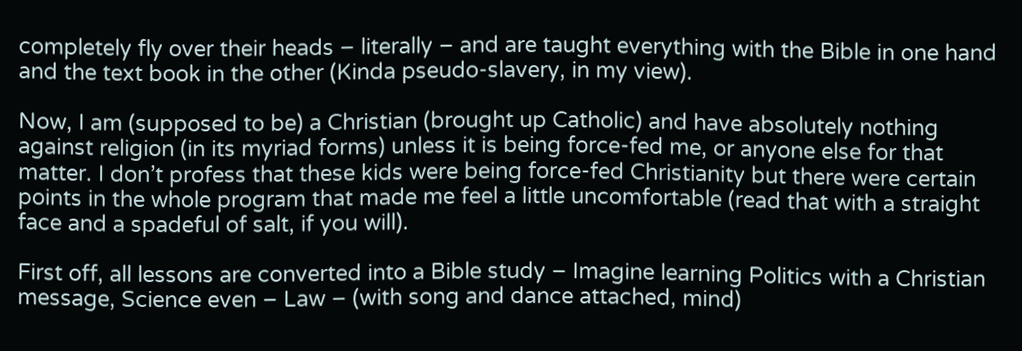completely fly over their heads – literally – and are taught everything with the Bible in one hand and the text book in the other (Kinda pseudo-slavery, in my view).

Now, I am (supposed to be) a Christian (brought up Catholic) and have absolutely nothing against religion (in its myriad forms) unless it is being force-fed me, or anyone else for that matter. I don’t profess that these kids were being force-fed Christianity but there were certain points in the whole program that made me feel a little uncomfortable (read that with a straight face and a spadeful of salt, if you will).

First off, all lessons are converted into a Bible study – Imagine learning Politics with a Christian message, Science even – Law – (with song and dance attached, mind)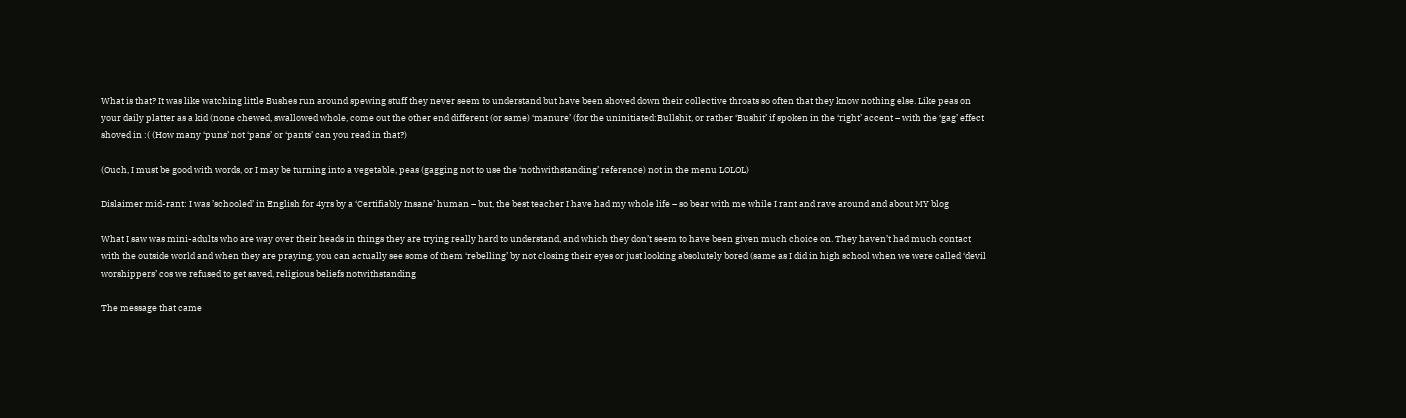What is that? It was like watching little Bushes run around spewing stuff they never seem to understand but have been shoved down their collective throats so often that they know nothing else. Like peas on your daily platter as a kid (none chewed, swallowed whole, come out the other end different (or same) ‘manure’ (for the uninitiated:Bullshit, or rather ‘Bushit’ if spoken in the ‘right’ accent – with the ‘gag’ effect shoved in :( (How many ‘puns’ not ‘pans’ or ‘pants’ can you read in that?)

(Ouch, I must be good with words, or I may be turning into a vegetable, peas (gagging not to use the ‘nothwithstanding’ reference) not in the menu LOLOL)

Dislaimer mid-rant: I was ’schooled’ in English for 4yrs by a ‘Certifiably Insane’ human – but, the best teacher I have had my whole life – so bear with me while I rant and rave around and about MY blog

What I saw was mini-adults who are way over their heads in things they are trying really hard to understand, and which they don’t seem to have been given much choice on. They haven’t had much contact with the outside world and when they are praying, you can actually see some of them ‘rebelling’ by not closing their eyes or just looking absolutely bored (same as I did in high school when we were called ‘devil worshippers’ cos we refused to get saved, religious beliefs notwithstanding

The message that came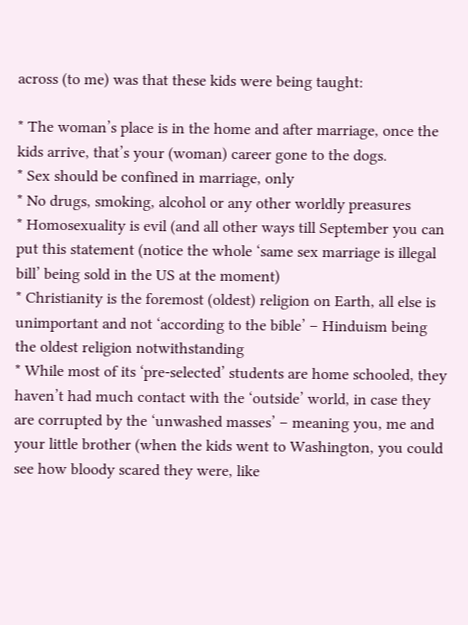across (to me) was that these kids were being taught:

* The woman’s place is in the home and after marriage, once the kids arrive, that’s your (woman) career gone to the dogs.
* Sex should be confined in marriage, only
* No drugs, smoking, alcohol or any other worldly preasures
* Homosexuality is evil (and all other ways till September you can put this statement (notice the whole ‘same sex marriage is illegal bill’ being sold in the US at the moment)
* Christianity is the foremost (oldest) religion on Earth, all else is unimportant and not ‘according to the bible’ – Hinduism being the oldest religion notwithstanding
* While most of its ‘pre-selected’ students are home schooled, they haven’t had much contact with the ‘outside’ world, in case they are corrupted by the ‘unwashed masses’ – meaning you, me and your little brother (when the kids went to Washington, you could see how bloody scared they were, like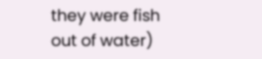they were fish out of water)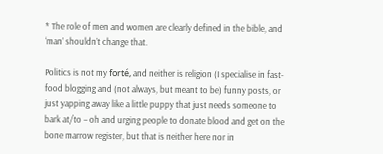* The role of men and women are clearly defined in the bible, and ‘man’ shouldn’t change that.

Politics is not my forté, and neither is religion (I specialise in fast-food blogging and (not always, but meant to be) funny posts, or just yapping away like a little puppy that just needs someone to bark at/to – oh and urging people to donate blood and get on the bone marrow register, but that is neither here nor in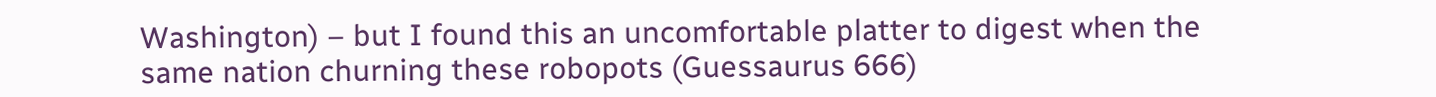Washington) – but I found this an uncomfortable platter to digest when the same nation churning these robopots (Guessaurus 666)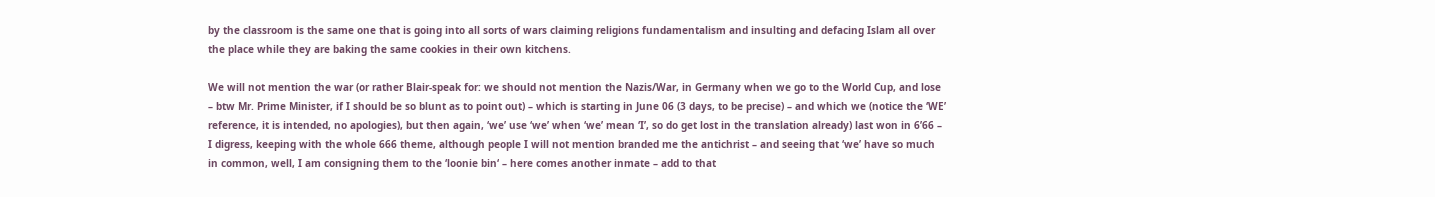by the classroom is the same one that is going into all sorts of wars claiming religions fundamentalism and insulting and defacing Islam all over the place while they are baking the same cookies in their own kitchens.

We will not mention the war (or rather Blair-speak for: we should not mention the Nazis/War, in Germany when we go to the World Cup, and lose – btw Mr. Prime Minister, if I should be so blunt as to point out) – which is starting in June 06 (3 days, to be precise) – and which we (notice the ‘WE’ reference, it is intended, no apologies), but then again, ‘we’ use ‘we’ when ‘we’ mean ‘I’, so do get lost in the translation already) last won in 6’66 – I digress, keeping with the whole 666 theme, although people I will not mention branded me the antichrist – and seeing that ‘we’ have so much in common, well, I am consigning them to the ‘loonie bin‘ – here comes another inmate – add to that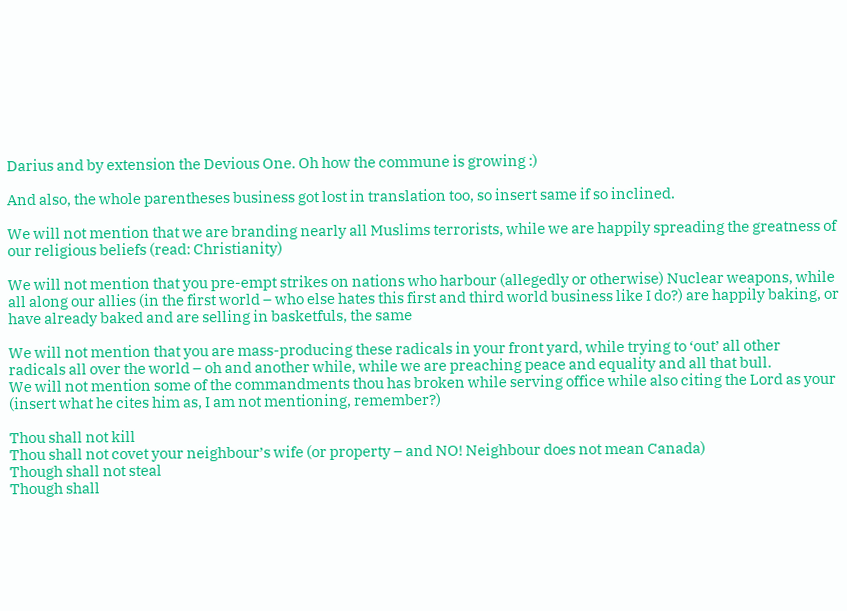Darius and by extension the Devious One. Oh how the commune is growing :)

And also, the whole parentheses business got lost in translation too, so insert same if so inclined.

We will not mention that we are branding nearly all Muslims terrorists, while we are happily spreading the greatness of our religious beliefs (read: Christianity)

We will not mention that you pre-empt strikes on nations who harbour (allegedly or otherwise) Nuclear weapons, while all along our allies (in the first world – who else hates this first and third world business like I do?) are happily baking, or have already baked and are selling in basketfuls, the same

We will not mention that you are mass-producing these radicals in your front yard, while trying to ‘out’ all other radicals all over the world – oh and another while, while we are preaching peace and equality and all that bull.
We will not mention some of the commandments thou has broken while serving office while also citing the Lord as your (insert what he cites him as, I am not mentioning, remember?)

Thou shall not kill
Thou shall not covet your neighbour’s wife (or property – and NO! Neighbour does not mean Canada)
Though shall not steal
Though shall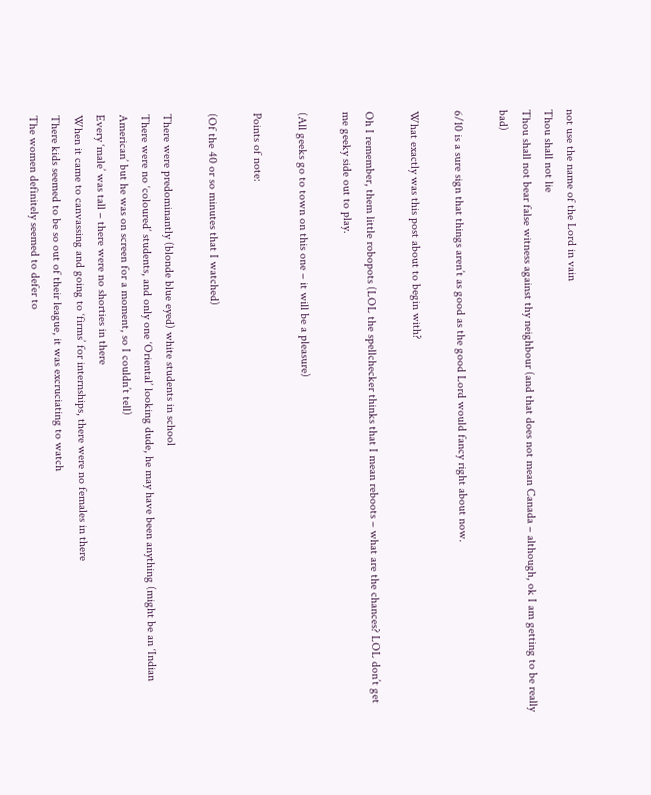not use the name of the Lord in vain
Thou shall not lie
Thou shall not bear false witness against thy neighbour (and that does not mean Canada – although, ok I am getting to be really bad)

6/10 is a sure sign that things aren’t as good as the good Lord would fancy right about now.

What exactly was this post about to begin with?

Oh I remember, them little robopots (LOL the spellchecker thinks that I mean reboots – what are the chances? LOL don’t get me geeky side out to play.

(All geeks go to town on this one – it will be a pleasure)

Points of note:

(Of the 40 or so minutes that I watched)

There were predominantly (blonde blue eyed) white students in school
There were no ‘coloured’ students, and only one ‘Oriental’ looking dude, he may have been anything (might be an ‘Indian American’ but he was on screen for a moment, so I couldn’t tell)
Every ‘male’ was tall – there were no shorties in there
When it came to canvassing and going to ‘firms’ for internships, there were no females in there
There kids seemed to be so out of their league, it was excruciating to watch
The women definitely seemed to defer to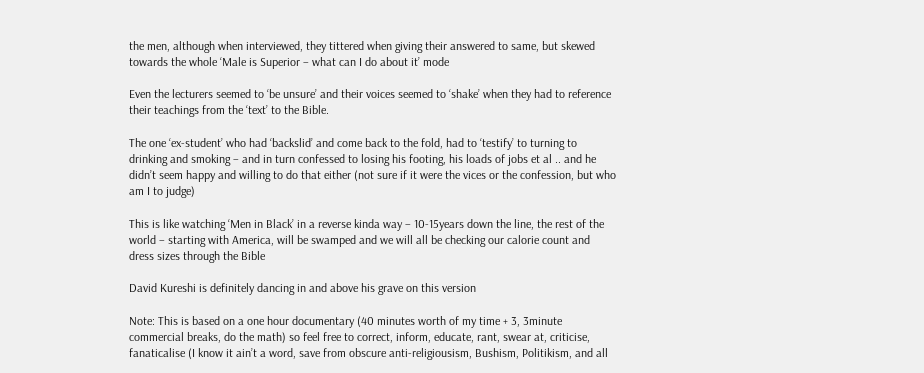the men, although when interviewed, they tittered when giving their answered to same, but skewed towards the whole ‘Male is Superior – what can I do about it’ mode

Even the lecturers seemed to ‘be unsure’ and their voices seemed to ‘shake’ when they had to reference their teachings from the ‘text’ to the Bible.

The one ‘ex-student’ who had ‘backslid’ and come back to the fold, had to ‘testify’ to turning to drinking and smoking – and in turn confessed to losing his footing, his loads of jobs et al .. and he didn’t seem happy and willing to do that either (not sure if it were the vices or the confession, but who am I to judge)

This is like watching ‘Men in Black’ in a reverse kinda way – 10-15years down the line, the rest of the world – starting with America, will be swamped and we will all be checking our calorie count and dress sizes through the Bible

David Kureshi is definitely dancing in and above his grave on this version

Note: This is based on a one hour documentary (40 minutes worth of my time + 3, 3minute commercial breaks, do the math) so feel free to correct, inform, educate, rant, swear at, criticise, fanaticalise (I know it ain’t a word, save from obscure anti-religiousism, Bushism, Politikism, and all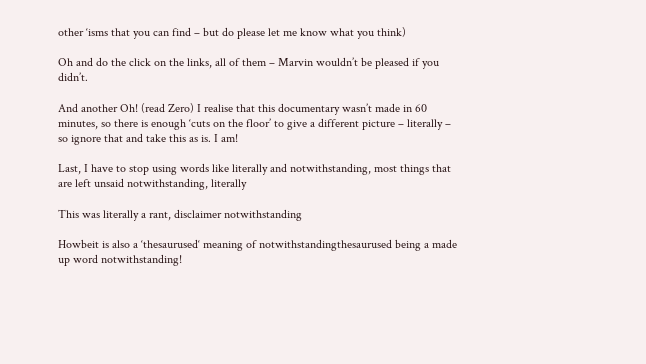other ‘isms that you can find – but do please let me know what you think)

Oh and do the click on the links, all of them – Marvin wouldn’t be pleased if you didn’t.

And another Oh! (read Zero) I realise that this documentary wasn’t made in 60 minutes, so there is enough ‘cuts on the floor’ to give a different picture – literally – so ignore that and take this as is. I am!

Last, I have to stop using words like literally and notwithstanding, most things that are left unsaid notwithstanding, literally

This was literally a rant, disclaimer notwithstanding

Howbeit is also a ‘thesaurused‘ meaning of notwithstandingthesaurused being a made up word notwithstanding!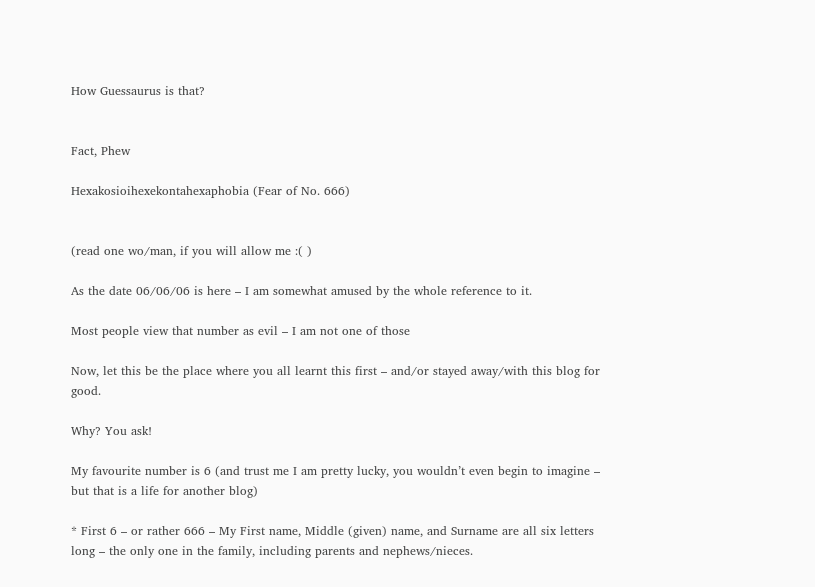How Guessaurus is that?


Fact, Phew

Hexakosioihexekontahexaphobia (Fear of No. 666)


(read one wo/man, if you will allow me :( )

As the date 06/06/06 is here – I am somewhat amused by the whole reference to it.

Most people view that number as evil – I am not one of those

Now, let this be the place where you all learnt this first – and/or stayed away/with this blog for good.

Why? You ask!

My favourite number is 6 (and trust me I am pretty lucky, you wouldn’t even begin to imagine – but that is a life for another blog)

* First 6 – or rather 666 – My First name, Middle (given) name, and Surname are all six letters long – the only one in the family, including parents and nephews/nieces.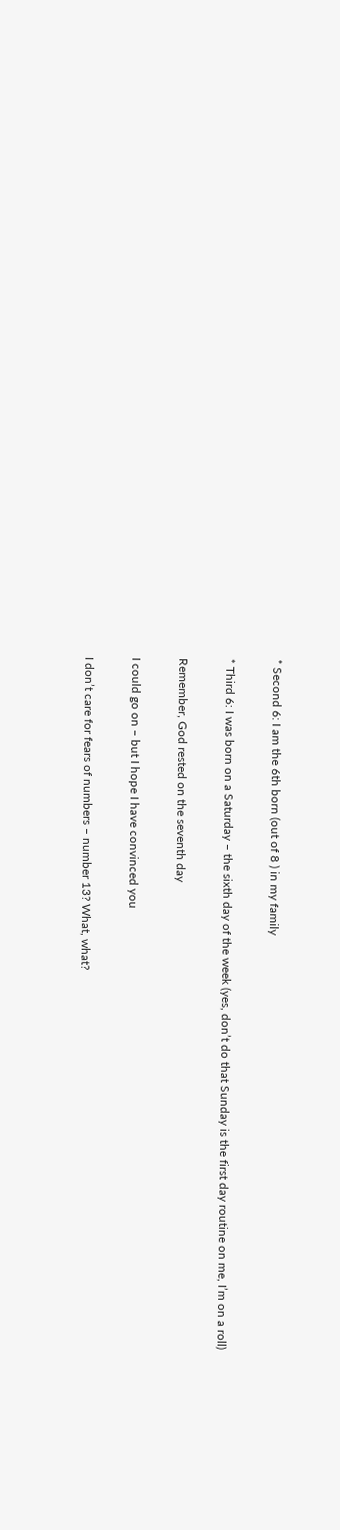* Second 6: I am the 6th born (out of 8 ) in my family

* Third 6: I was born on a Saturday – the sixth day of the week (yes, don’t do that Sunday is the first day routine on me, I’m on a roll)

Remember, God rested on the seventh day

I could go on – but I hope I have convinced you

I don’t care for fears of numbers – number 13? What, what?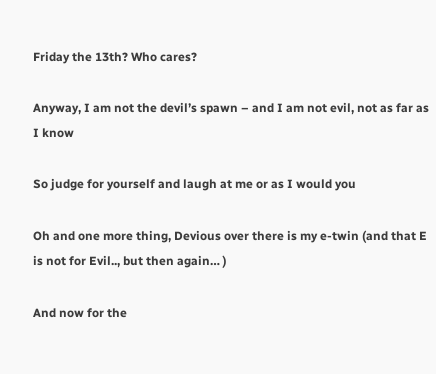Friday the 13th? Who cares?

Anyway, I am not the devil’s spawn – and I am not evil, not as far as I know

So judge for yourself and laugh at me or as I would you

Oh and one more thing, Devious over there is my e-twin (and that E is not for Evil.., but then again… )

And now for the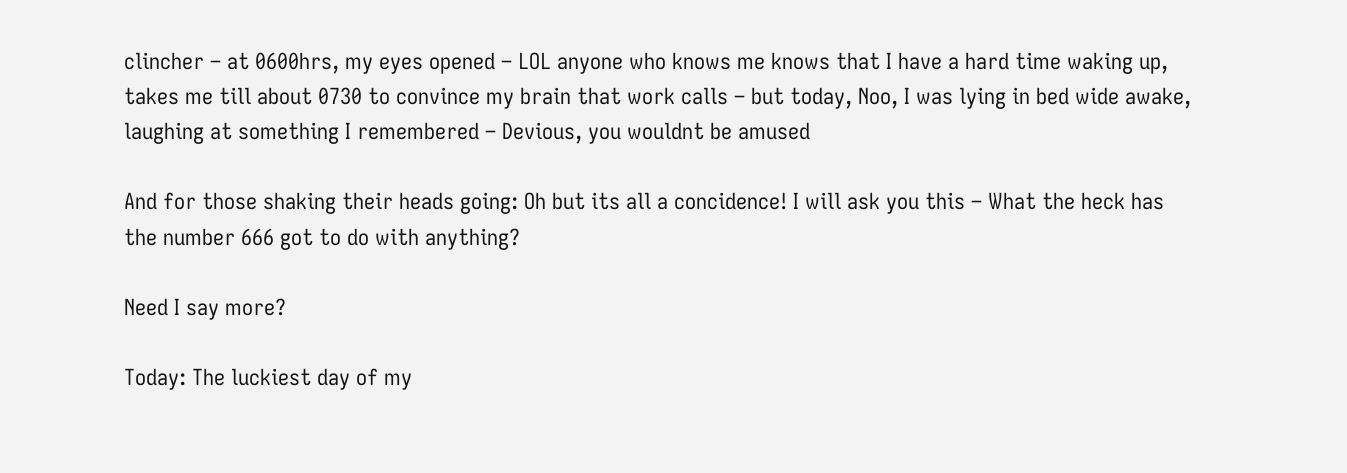clincher – at 0600hrs, my eyes opened – LOL anyone who knows me knows that I have a hard time waking up, takes me till about 0730 to convince my brain that work calls – but today, Noo, I was lying in bed wide awake, laughing at something I remembered – Devious, you wouldnt be amused

And for those shaking their heads going: Oh but its all a concidence! I will ask you this – What the heck has the number 666 got to do with anything?

Need I say more?

Today: The luckiest day of my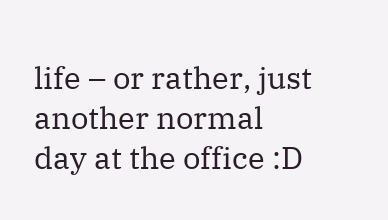life – or rather, just another normal day at the office :D